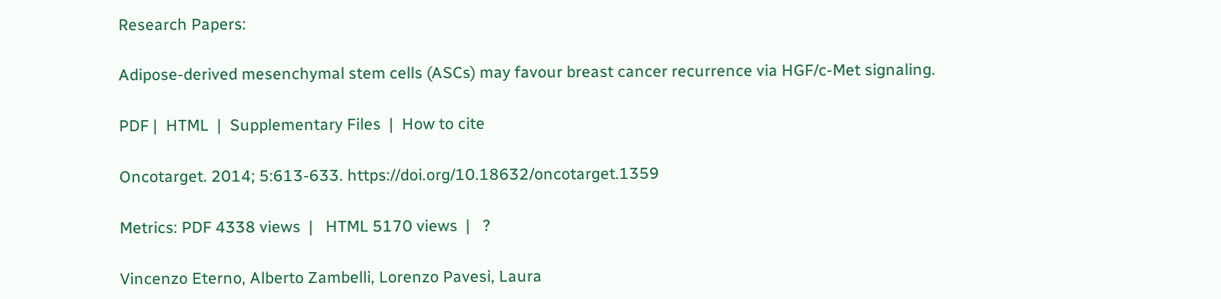Research Papers:

Adipose-derived mesenchymal stem cells (ASCs) may favour breast cancer recurrence via HGF/c-Met signaling.

PDF |  HTML  |  Supplementary Files  |  How to cite

Oncotarget. 2014; 5:613-633. https://doi.org/10.18632/oncotarget.1359

Metrics: PDF 4338 views  |   HTML 5170 views  |   ?

Vincenzo Eterno, Alberto Zambelli, Lorenzo Pavesi, Laura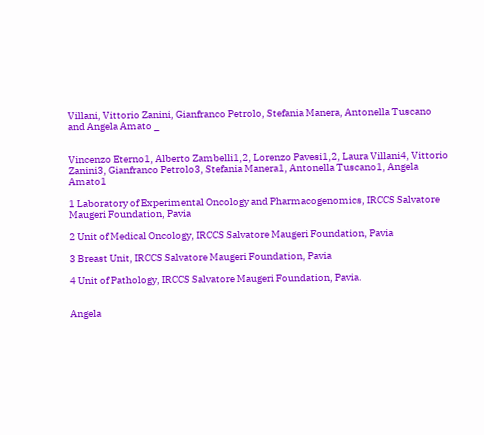Villani, Vittorio Zanini, Gianfranco Petrolo, Stefania Manera, Antonella Tuscano and Angela Amato _


Vincenzo Eterno1, Alberto Zambelli1,2, Lorenzo Pavesi1,2, Laura Villani4, Vittorio Zanini3, Gianfranco Petrolo3, Stefania Manera1, Antonella Tuscano1, Angela Amato1

1 Laboratory of Experimental Oncology and Pharmacogenomics, IRCCS Salvatore Maugeri Foundation, Pavia

2 Unit of Medical Oncology, IRCCS Salvatore Maugeri Foundation, Pavia

3 Breast Unit, IRCCS Salvatore Maugeri Foundation, Pavia

4 Unit of Pathology, IRCCS Salvatore Maugeri Foundation, Pavia.


Angela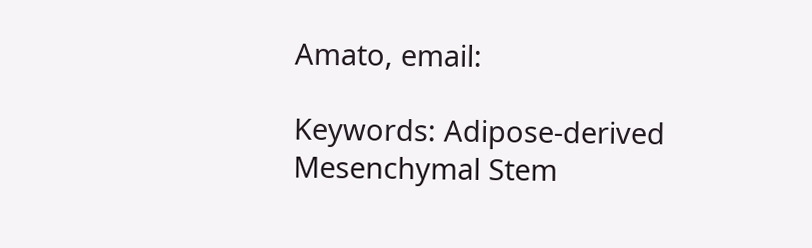Amato, email:

Keywords: Adipose-derived Mesenchymal Stem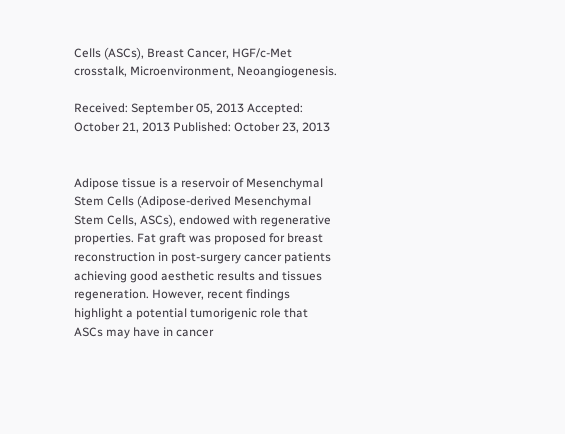Cells (ASCs), Breast Cancer, HGF/c-Met crosstalk, Microenvironment, Neoangiogenesis.

Received: September 05, 2013 Accepted: October 21, 2013 Published: October 23, 2013


Adipose tissue is a reservoir of Mesenchymal Stem Cells (Adipose-derived Mesenchymal Stem Cells, ASCs), endowed with regenerative properties. Fat graft was proposed for breast reconstruction in post-surgery cancer patients achieving good aesthetic results and tissues regeneration. However, recent findings highlight a potential tumorigenic role that ASCs may have in cancer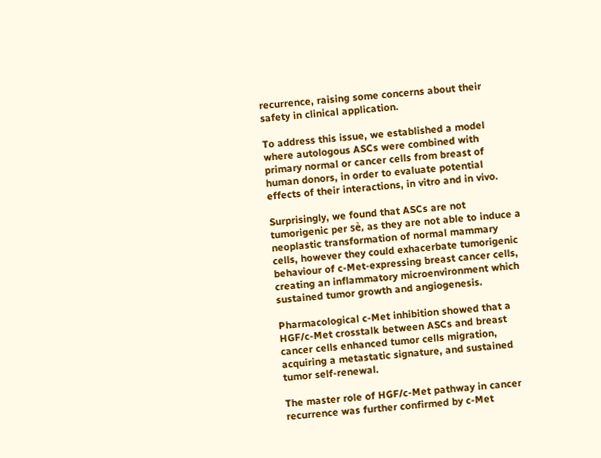recurrence, raising some concerns about their safety in clinical application.

To address this issue, we established a model where autologous ASCs were combined with primary normal or cancer cells from breast of human donors, in order to evaluate potential effects of their interactions, in vitro and in vivo.

Surprisingly, we found that ASCs are not tumorigenic per sè, as they are not able to induce a neoplastic transformation of normal mammary cells, however they could exhacerbate tumorigenic behaviour of c-Met-expressing breast cancer cells, creating an inflammatory microenvironment which sustained tumor growth and angiogenesis.

Pharmacological c-Met inhibition showed that a HGF/c-Met crosstalk between ASCs and breast cancer cells enhanced tumor cells migration, acquiring a metastatic signature, and sustained tumor self-renewal.

The master role of HGF/c-Met pathway in cancer recurrence was further confirmed by c-Met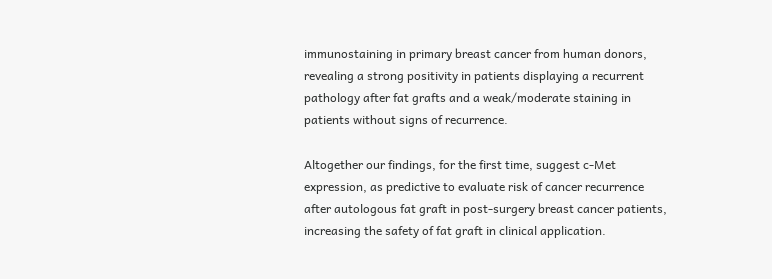immunostaining in primary breast cancer from human donors, revealing a strong positivity in patients displaying a recurrent pathology after fat grafts and a weak/moderate staining in patients without signs of recurrence.

Altogether our findings, for the first time, suggest c-Met expression, as predictive to evaluate risk of cancer recurrence after autologous fat graft in post-surgery breast cancer patients, increasing the safety of fat graft in clinical application.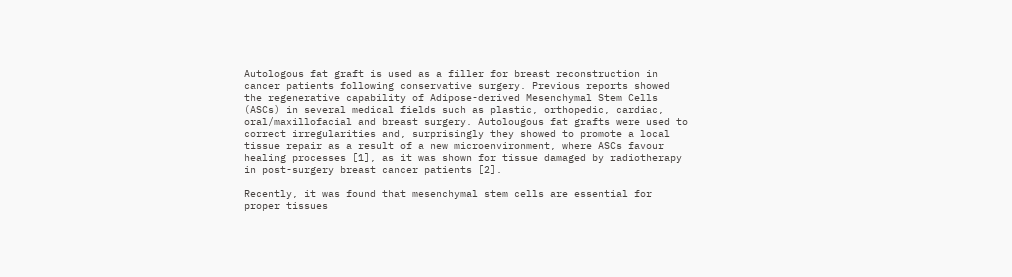Autologous fat graft is used as a filler for breast reconstruction in cancer patients following conservative surgery. Previous reports showed the regenerative capability of Adipose-derived Mesenchymal Stem Cells (ASCs) in several medical fields such as plastic, orthopedic, cardiac, oral/maxillofacial and breast surgery. Autolougous fat grafts were used to correct irregularities and, surprisingly they showed to promote a local tissue repair as a result of a new microenvironment, where ASCs favour healing processes [1], as it was shown for tissue damaged by radiotherapy in post-surgery breast cancer patients [2].

Recently, it was found that mesenchymal stem cells are essential for proper tissues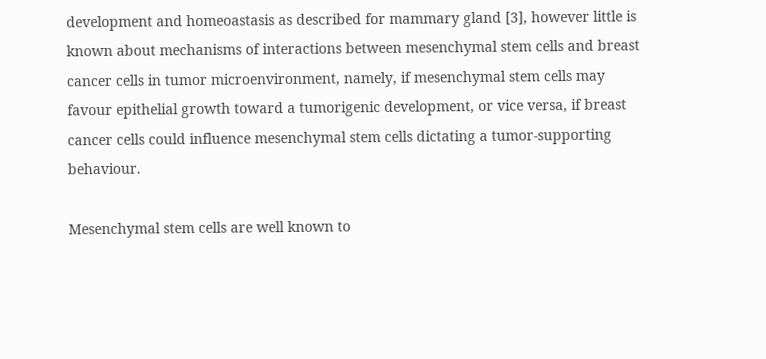development and homeoastasis as described for mammary gland [3], however little is known about mechanisms of interactions between mesenchymal stem cells and breast cancer cells in tumor microenvironment, namely, if mesenchymal stem cells may favour epithelial growth toward a tumorigenic development, or vice versa, if breast cancer cells could influence mesenchymal stem cells dictating a tumor-supporting behaviour.

Mesenchymal stem cells are well known to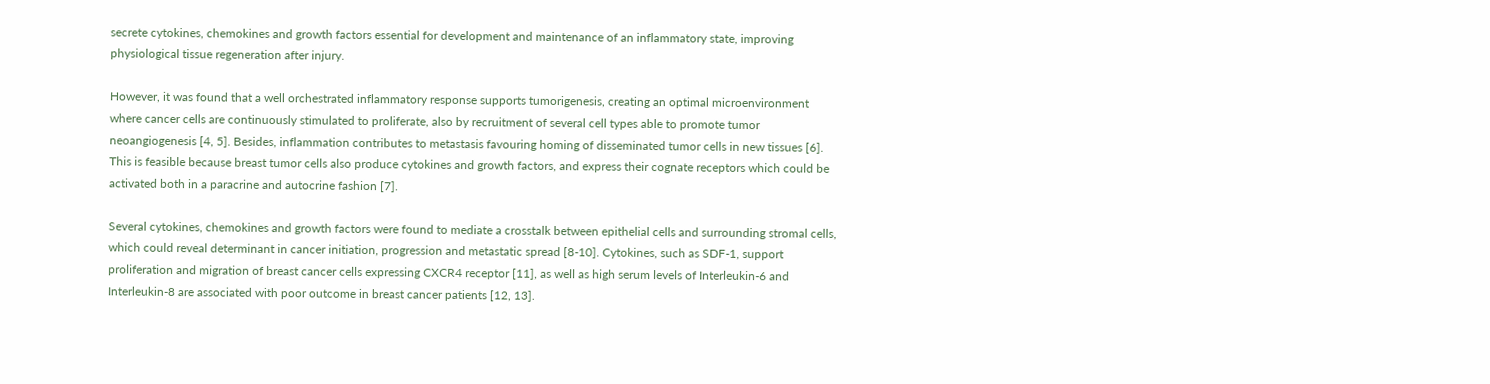secrete cytokines, chemokines and growth factors essential for development and maintenance of an inflammatory state, improving physiological tissue regeneration after injury.

However, it was found that a well orchestrated inflammatory response supports tumorigenesis, creating an optimal microenvironment where cancer cells are continuously stimulated to proliferate, also by recruitment of several cell types able to promote tumor neoangiogenesis [4, 5]. Besides, inflammation contributes to metastasis favouring homing of disseminated tumor cells in new tissues [6]. This is feasible because breast tumor cells also produce cytokines and growth factors, and express their cognate receptors which could be activated both in a paracrine and autocrine fashion [7].

Several cytokines, chemokines and growth factors were found to mediate a crosstalk between epithelial cells and surrounding stromal cells, which could reveal determinant in cancer initiation, progression and metastatic spread [8-10]. Cytokines, such as SDF-1, support proliferation and migration of breast cancer cells expressing CXCR4 receptor [11], as well as high serum levels of Interleukin-6 and Interleukin-8 are associated with poor outcome in breast cancer patients [12, 13].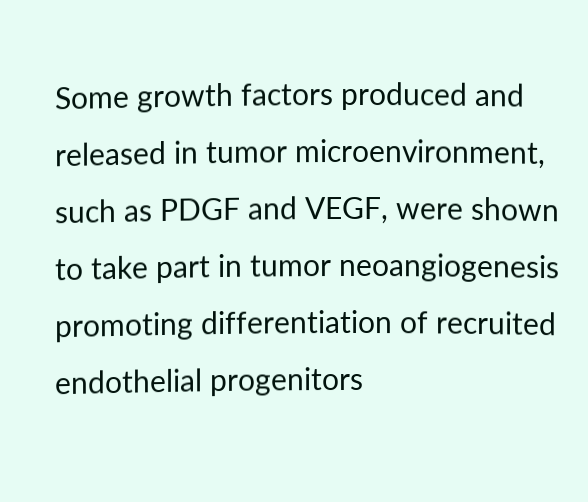Some growth factors produced and released in tumor microenvironment, such as PDGF and VEGF, were shown to take part in tumor neoangiogenesis promoting differentiation of recruited endothelial progenitors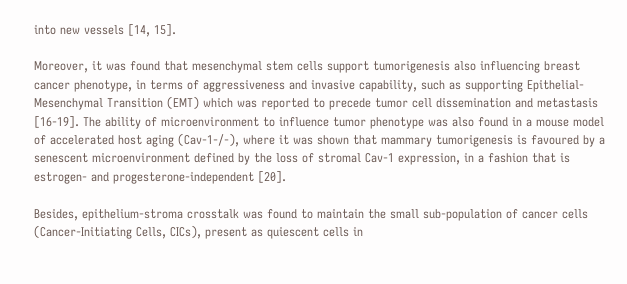into new vessels [14, 15].

Moreover, it was found that mesenchymal stem cells support tumorigenesis also influencing breast cancer phenotype, in terms of aggressiveness and invasive capability, such as supporting Epithelial-Mesenchymal Transition (EMT) which was reported to precede tumor cell dissemination and metastasis [16-19]. The ability of microenvironment to influence tumor phenotype was also found in a mouse model of accelerated host aging (Cav-1-/-), where it was shown that mammary tumorigenesis is favoured by a senescent microenvironment defined by the loss of stromal Cav-1 expression, in a fashion that is estrogen- and progesterone-independent [20].

Besides, epithelium-stroma crosstalk was found to maintain the small sub-population of cancer cells (Cancer-Initiating Cells, CICs), present as quiescent cells in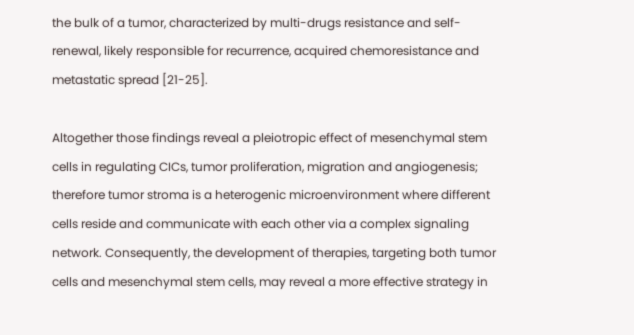the bulk of a tumor, characterized by multi-drugs resistance and self-renewal, likely responsible for recurrence, acquired chemoresistance and metastatic spread [21-25].

Altogether those findings reveal a pleiotropic effect of mesenchymal stem cells in regulating CICs, tumor proliferation, migration and angiogenesis; therefore tumor stroma is a heterogenic microenvironment where different cells reside and communicate with each other via a complex signaling network. Consequently, the development of therapies, targeting both tumor cells and mesenchymal stem cells, may reveal a more effective strategy in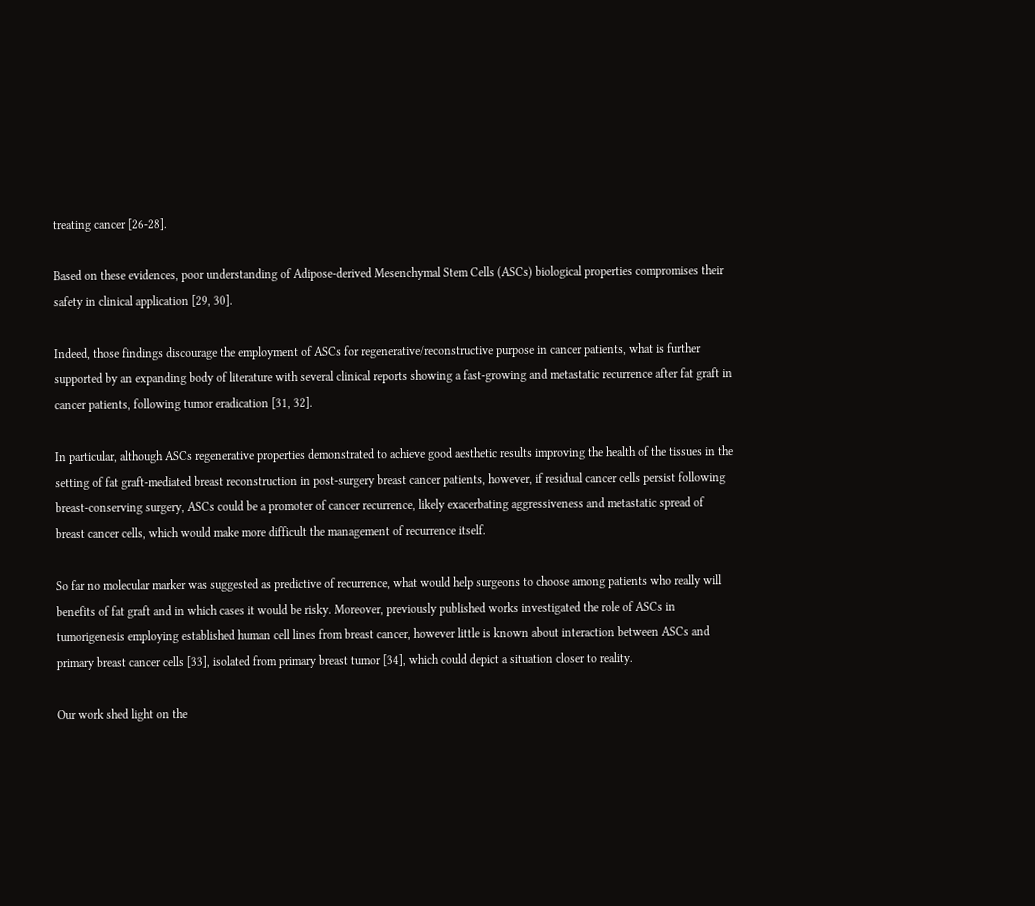treating cancer [26-28].

Based on these evidences, poor understanding of Adipose-derived Mesenchymal Stem Cells (ASCs) biological properties compromises their safety in clinical application [29, 30].

Indeed, those findings discourage the employment of ASCs for regenerative/reconstructive purpose in cancer patients, what is further supported by an expanding body of literature with several clinical reports showing a fast-growing and metastatic recurrence after fat graft in cancer patients, following tumor eradication [31, 32].

In particular, although ASCs regenerative properties demonstrated to achieve good aesthetic results improving the health of the tissues in the setting of fat graft-mediated breast reconstruction in post-surgery breast cancer patients, however, if residual cancer cells persist following breast-conserving surgery, ASCs could be a promoter of cancer recurrence, likely exacerbating aggressiveness and metastatic spread of breast cancer cells, which would make more difficult the management of recurrence itself.

So far no molecular marker was suggested as predictive of recurrence, what would help surgeons to choose among patients who really will benefits of fat graft and in which cases it would be risky. Moreover, previously published works investigated the role of ASCs in tumorigenesis employing established human cell lines from breast cancer, however little is known about interaction between ASCs and primary breast cancer cells [33], isolated from primary breast tumor [34], which could depict a situation closer to reality.

Our work shed light on the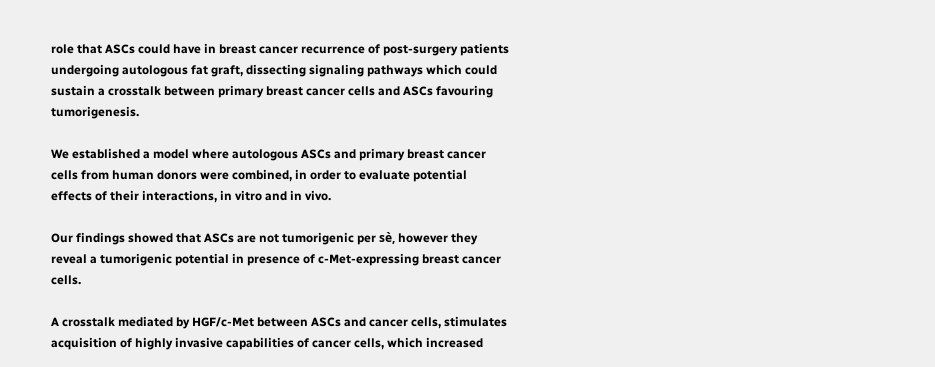role that ASCs could have in breast cancer recurrence of post-surgery patients undergoing autologous fat graft, dissecting signaling pathways which could sustain a crosstalk between primary breast cancer cells and ASCs favouring tumorigenesis.

We established a model where autologous ASCs and primary breast cancer cells from human donors were combined, in order to evaluate potential effects of their interactions, in vitro and in vivo.

Our findings showed that ASCs are not tumorigenic per sè, however they reveal a tumorigenic potential in presence of c-Met-expressing breast cancer cells.

A crosstalk mediated by HGF/c-Met between ASCs and cancer cells, stimulates acquisition of highly invasive capabilities of cancer cells, which increased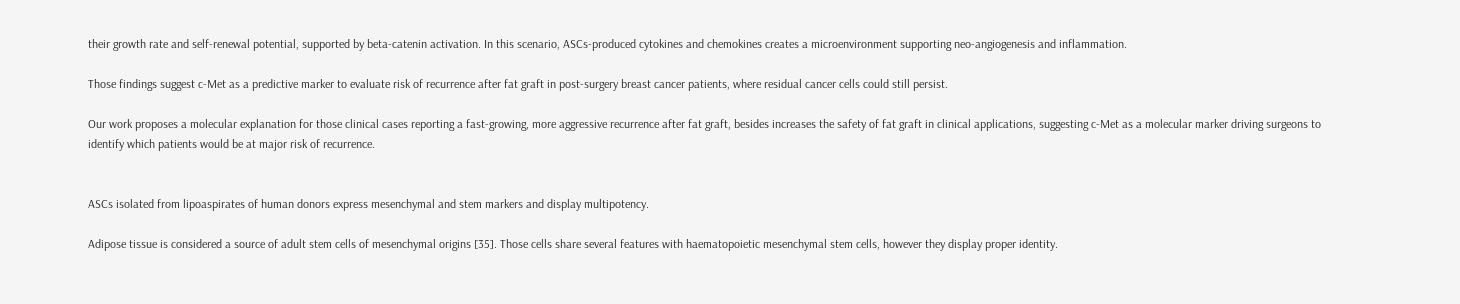their growth rate and self-renewal potential, supported by beta-catenin activation. In this scenario, ASCs-produced cytokines and chemokines creates a microenvironment supporting neo-angiogenesis and inflammation.

Those findings suggest c-Met as a predictive marker to evaluate risk of recurrence after fat graft in post-surgery breast cancer patients, where residual cancer cells could still persist.

Our work proposes a molecular explanation for those clinical cases reporting a fast-growing, more aggressive recurrence after fat graft, besides increases the safety of fat graft in clinical applications, suggesting c-Met as a molecular marker driving surgeons to identify which patients would be at major risk of recurrence.


ASCs isolated from lipoaspirates of human donors express mesenchymal and stem markers and display multipotency.

Adipose tissue is considered a source of adult stem cells of mesenchymal origins [35]. Those cells share several features with haematopoietic mesenchymal stem cells, however they display proper identity.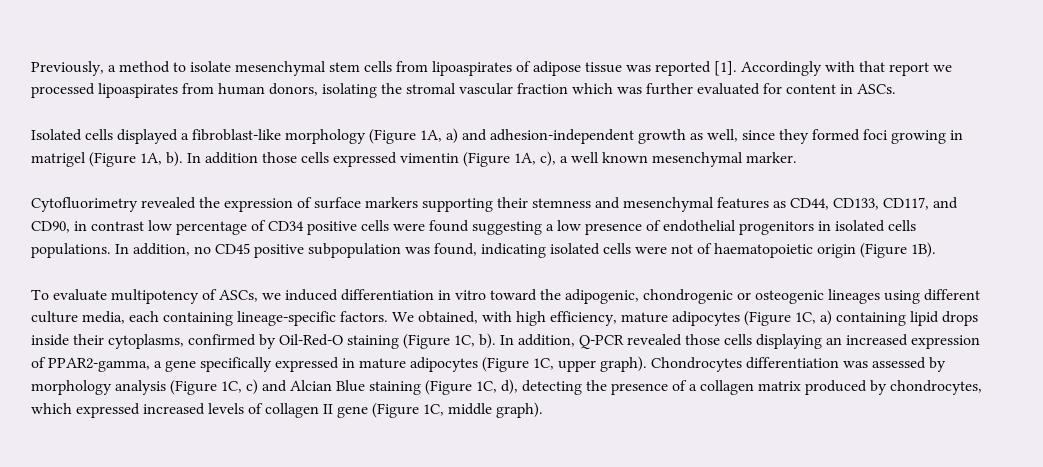Previously, a method to isolate mesenchymal stem cells from lipoaspirates of adipose tissue was reported [1]. Accordingly with that report we processed lipoaspirates from human donors, isolating the stromal vascular fraction which was further evaluated for content in ASCs.

Isolated cells displayed a fibroblast-like morphology (Figure 1A, a) and adhesion-independent growth as well, since they formed foci growing in matrigel (Figure 1A, b). In addition those cells expressed vimentin (Figure 1A, c), a well known mesenchymal marker.

Cytofluorimetry revealed the expression of surface markers supporting their stemness and mesenchymal features as CD44, CD133, CD117, and CD90, in contrast low percentage of CD34 positive cells were found suggesting a low presence of endothelial progenitors in isolated cells populations. In addition, no CD45 positive subpopulation was found, indicating isolated cells were not of haematopoietic origin (Figure 1B).

To evaluate multipotency of ASCs, we induced differentiation in vitro toward the adipogenic, chondrogenic or osteogenic lineages using different culture media, each containing lineage-specific factors. We obtained, with high efficiency, mature adipocytes (Figure 1C, a) containing lipid drops inside their cytoplasms, confirmed by Oil-Red-O staining (Figure 1C, b). In addition, Q-PCR revealed those cells displaying an increased expression of PPAR2-gamma, a gene specifically expressed in mature adipocytes (Figure 1C, upper graph). Chondrocytes differentiation was assessed by morphology analysis (Figure 1C, c) and Alcian Blue staining (Figure 1C, d), detecting the presence of a collagen matrix produced by chondrocytes, which expressed increased levels of collagen II gene (Figure 1C, middle graph).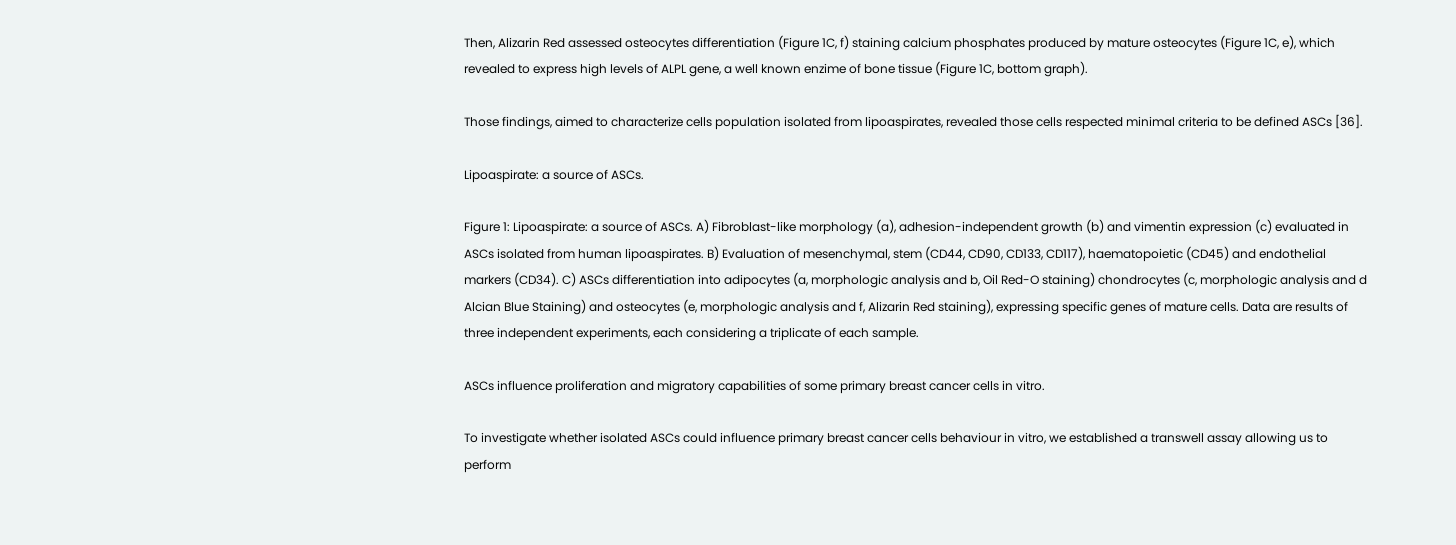Then, Alizarin Red assessed osteocytes differentiation (Figure 1C, f) staining calcium phosphates produced by mature osteocytes (Figure 1C, e), which revealed to express high levels of ALPL gene, a well known enzime of bone tissue (Figure 1C, bottom graph).

Those findings, aimed to characterize cells population isolated from lipoaspirates, revealed those cells respected minimal criteria to be defined ASCs [36].

Lipoaspirate: a source of ASCs.

Figure 1: Lipoaspirate: a source of ASCs. A) Fibroblast-like morphology (a), adhesion-independent growth (b) and vimentin expression (c) evaluated in ASCs isolated from human lipoaspirates. B) Evaluation of mesenchymal, stem (CD44, CD90, CD133, CD117), haematopoietic (CD45) and endothelial markers (CD34). C) ASCs differentiation into adipocytes (a, morphologic analysis and b, Oil Red-O staining) chondrocytes (c, morphologic analysis and d Alcian Blue Staining) and osteocytes (e, morphologic analysis and f, Alizarin Red staining), expressing specific genes of mature cells. Data are results of three independent experiments, each considering a triplicate of each sample.

ASCs influence proliferation and migratory capabilities of some primary breast cancer cells in vitro.

To investigate whether isolated ASCs could influence primary breast cancer cells behaviour in vitro, we established a transwell assay allowing us to perform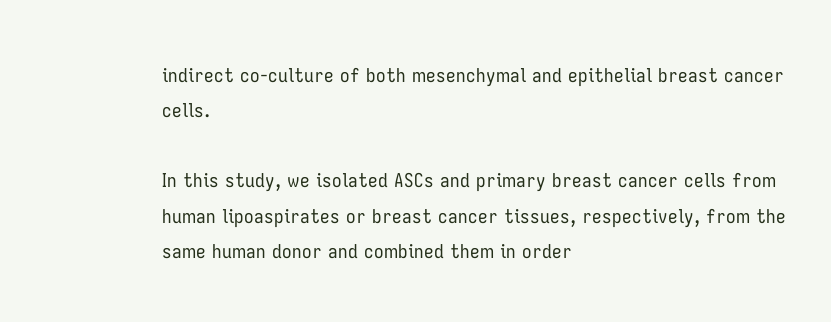indirect co-culture of both mesenchymal and epithelial breast cancer cells.

In this study, we isolated ASCs and primary breast cancer cells from human lipoaspirates or breast cancer tissues, respectively, from the same human donor and combined them in order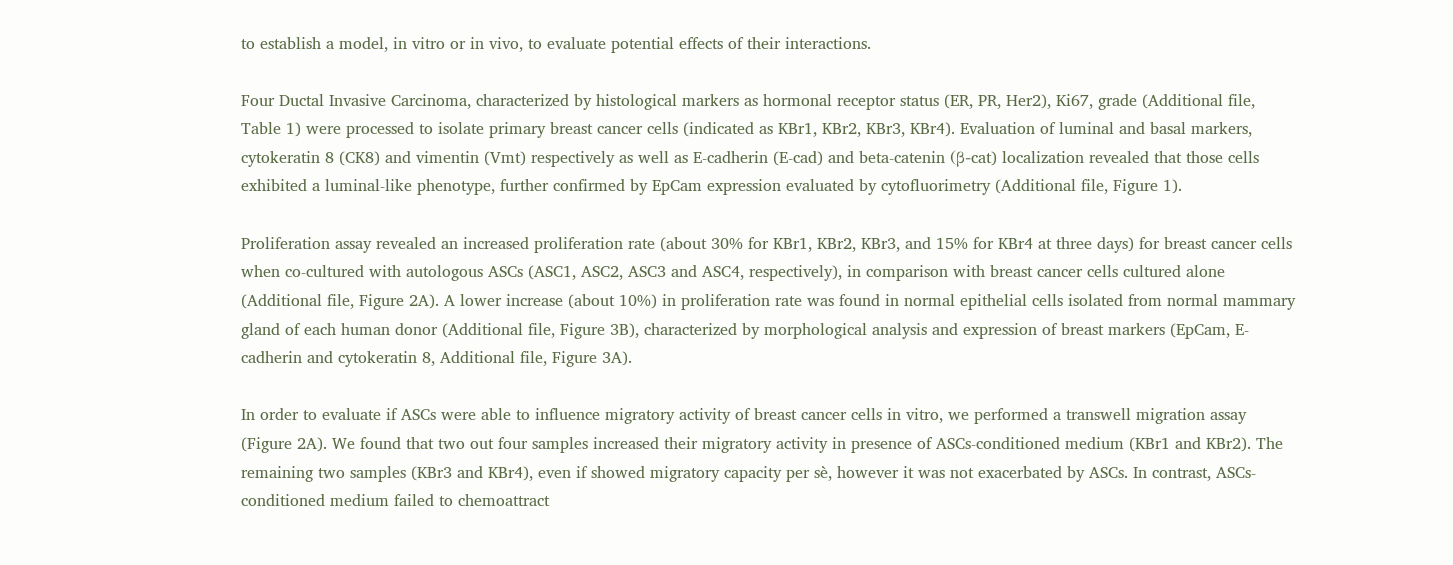to establish a model, in vitro or in vivo, to evaluate potential effects of their interactions.

Four Ductal Invasive Carcinoma, characterized by histological markers as hormonal receptor status (ER, PR, Her2), Ki67, grade (Additional file, Table 1) were processed to isolate primary breast cancer cells (indicated as KBr1, KBr2, KBr3, KBr4). Evaluation of luminal and basal markers, cytokeratin 8 (CK8) and vimentin (Vmt) respectively as well as E-cadherin (E-cad) and beta-catenin (β-cat) localization revealed that those cells exhibited a luminal-like phenotype, further confirmed by EpCam expression evaluated by cytofluorimetry (Additional file, Figure 1).

Proliferation assay revealed an increased proliferation rate (about 30% for KBr1, KBr2, KBr3, and 15% for KBr4 at three days) for breast cancer cells when co-cultured with autologous ASCs (ASC1, ASC2, ASC3 and ASC4, respectively), in comparison with breast cancer cells cultured alone (Additional file, Figure 2A). A lower increase (about 10%) in proliferation rate was found in normal epithelial cells isolated from normal mammary gland of each human donor (Additional file, Figure 3B), characterized by morphological analysis and expression of breast markers (EpCam, E-cadherin and cytokeratin 8, Additional file, Figure 3A).

In order to evaluate if ASCs were able to influence migratory activity of breast cancer cells in vitro, we performed a transwell migration assay (Figure 2A). We found that two out four samples increased their migratory activity in presence of ASCs-conditioned medium (KBr1 and KBr2). The remaining two samples (KBr3 and KBr4), even if showed migratory capacity per sè, however it was not exacerbated by ASCs. In contrast, ASCs-conditioned medium failed to chemoattract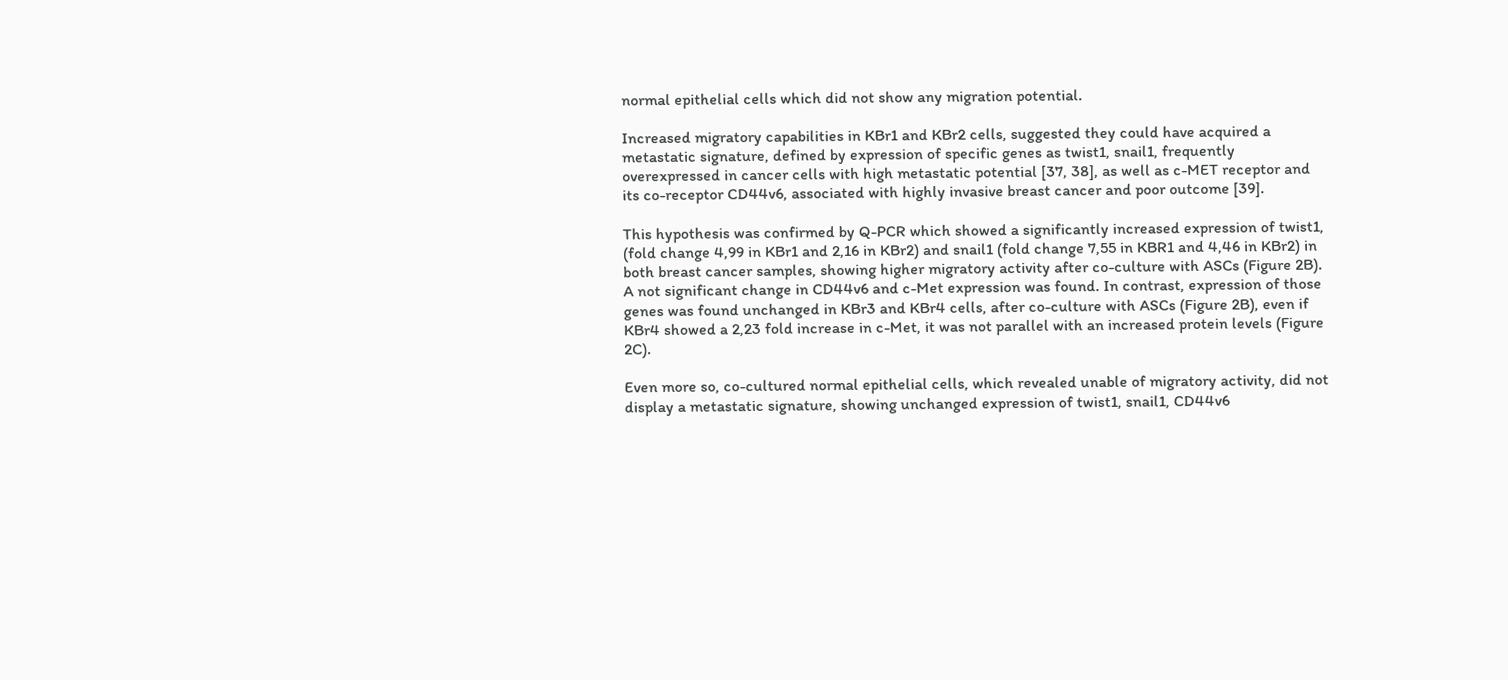normal epithelial cells which did not show any migration potential.

Increased migratory capabilities in KBr1 and KBr2 cells, suggested they could have acquired a metastatic signature, defined by expression of specific genes as twist1, snail1, frequently overexpressed in cancer cells with high metastatic potential [37, 38], as well as c-MET receptor and its co-receptor CD44v6, associated with highly invasive breast cancer and poor outcome [39].

This hypothesis was confirmed by Q-PCR which showed a significantly increased expression of twist1, (fold change 4,99 in KBr1 and 2,16 in KBr2) and snail1 (fold change 7,55 in KBR1 and 4,46 in KBr2) in both breast cancer samples, showing higher migratory activity after co-culture with ASCs (Figure 2B). A not significant change in CD44v6 and c-Met expression was found. In contrast, expression of those genes was found unchanged in KBr3 and KBr4 cells, after co-culture with ASCs (Figure 2B), even if KBr4 showed a 2,23 fold increase in c-Met, it was not parallel with an increased protein levels (Figure 2C).

Even more so, co-cultured normal epithelial cells, which revealed unable of migratory activity, did not display a metastatic signature, showing unchanged expression of twist1, snail1, CD44v6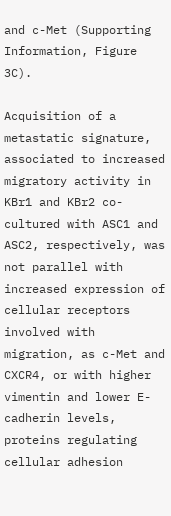and c-Met (Supporting Information, Figure 3C).

Acquisition of a metastatic signature, associated to increased migratory activity in KBr1 and KBr2 co-cultured with ASC1 and ASC2, respectively, was not parallel with increased expression of cellular receptors involved with migration, as c-Met and CXCR4, or with higher vimentin and lower E-cadherin levels, proteins regulating cellular adhesion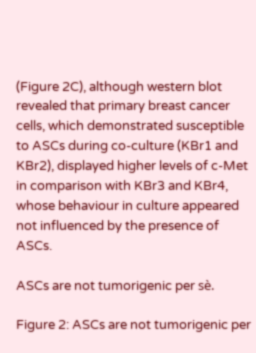(Figure 2C), although western blot revealed that primary breast cancer cells, which demonstrated susceptible to ASCs during co-culture (KBr1 and KBr2), displayed higher levels of c-Met in comparison with KBr3 and KBr4, whose behaviour in culture appeared not influenced by the presence of ASCs.

ASCs are not tumorigenic per sè.

Figure 2: ASCs are not tumorigenic per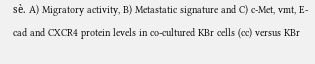sè. A) Migratory activity, B) Metastatic signature and C) c-Met, vmt, E-cad and CXCR4 protein levels in co-cultured KBr cells (cc) versus KBr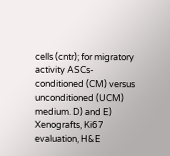cells (cntr); for migratory activity ASCs-conditioned (CM) versus unconditioned (UCM) medium. D) and E) Xenografts, Ki67 evaluation, H&E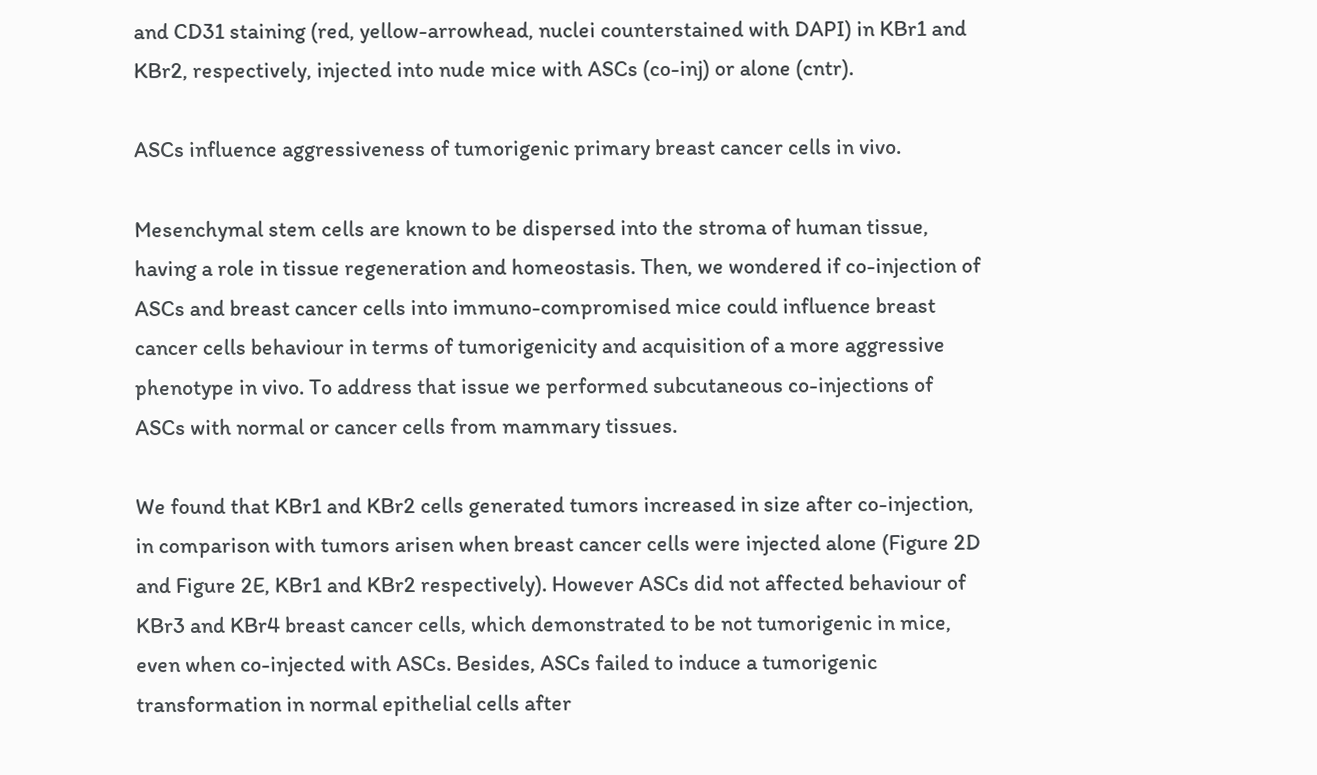and CD31 staining (red, yellow-arrowhead, nuclei counterstained with DAPI) in KBr1 and KBr2, respectively, injected into nude mice with ASCs (co-inj) or alone (cntr).

ASCs influence aggressiveness of tumorigenic primary breast cancer cells in vivo.

Mesenchymal stem cells are known to be dispersed into the stroma of human tissue, having a role in tissue regeneration and homeostasis. Then, we wondered if co-injection of ASCs and breast cancer cells into immuno-compromised mice could influence breast cancer cells behaviour in terms of tumorigenicity and acquisition of a more aggressive phenotype in vivo. To address that issue we performed subcutaneous co-injections of ASCs with normal or cancer cells from mammary tissues.

We found that KBr1 and KBr2 cells generated tumors increased in size after co-injection, in comparison with tumors arisen when breast cancer cells were injected alone (Figure 2D and Figure 2E, KBr1 and KBr2 respectively). However ASCs did not affected behaviour of KBr3 and KBr4 breast cancer cells, which demonstrated to be not tumorigenic in mice, even when co-injected with ASCs. Besides, ASCs failed to induce a tumorigenic transformation in normal epithelial cells after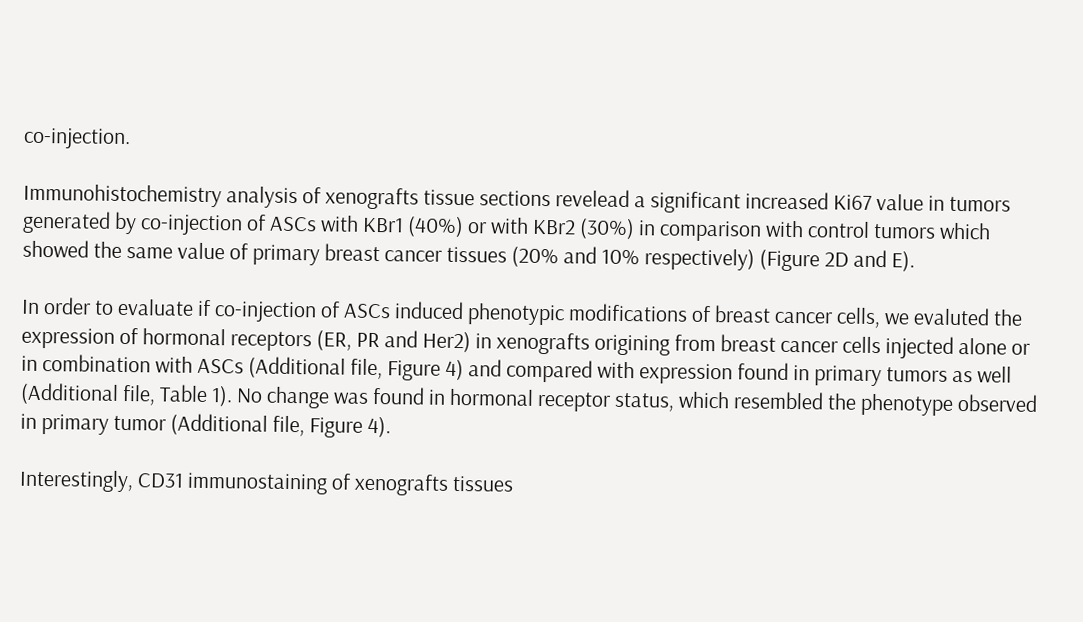co-injection.

Immunohistochemistry analysis of xenografts tissue sections revelead a significant increased Ki67 value in tumors generated by co-injection of ASCs with KBr1 (40%) or with KBr2 (30%) in comparison with control tumors which showed the same value of primary breast cancer tissues (20% and 10% respectively) (Figure 2D and E).

In order to evaluate if co-injection of ASCs induced phenotypic modifications of breast cancer cells, we evaluted the expression of hormonal receptors (ER, PR and Her2) in xenografts origining from breast cancer cells injected alone or in combination with ASCs (Additional file, Figure 4) and compared with expression found in primary tumors as well (Additional file, Table 1). No change was found in hormonal receptor status, which resembled the phenotype observed in primary tumor (Additional file, Figure 4).

Interestingly, CD31 immunostaining of xenografts tissues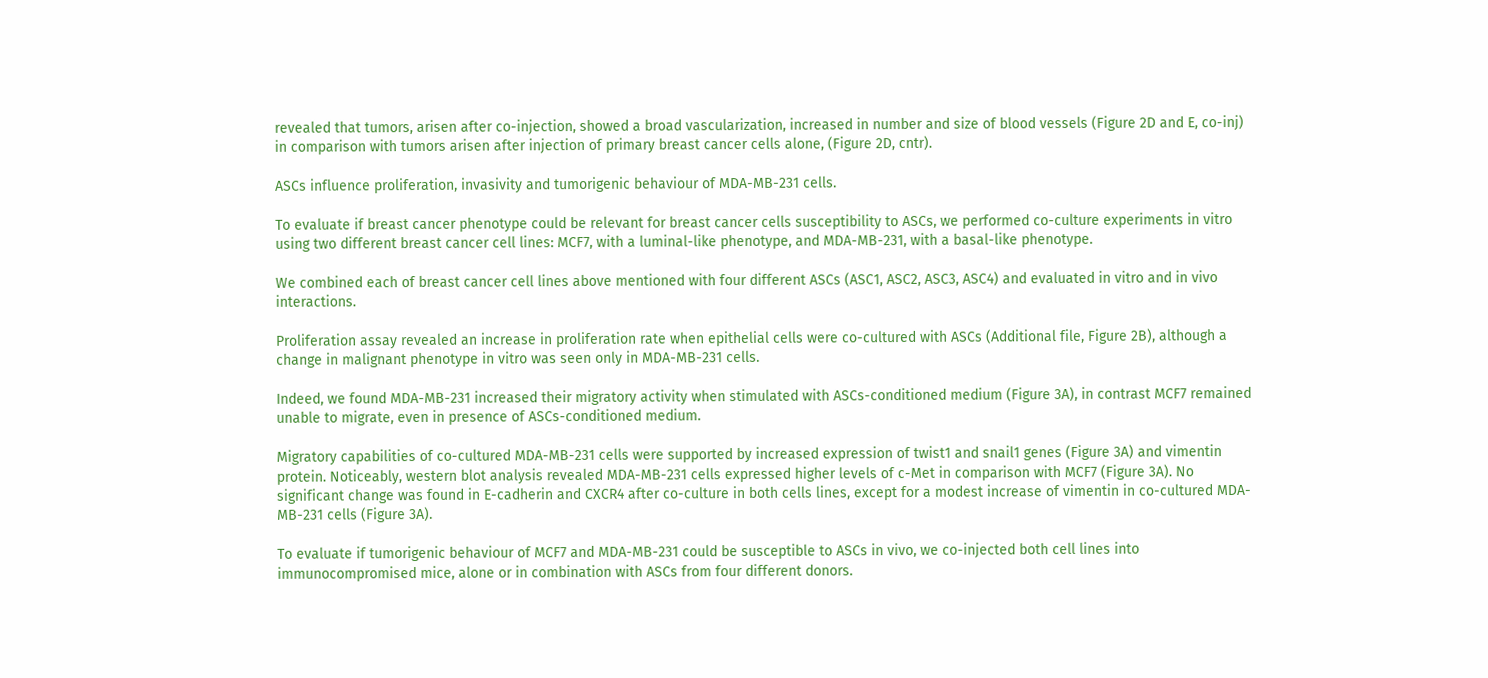revealed that tumors, arisen after co-injection, showed a broad vascularization, increased in number and size of blood vessels (Figure 2D and E, co-inj) in comparison with tumors arisen after injection of primary breast cancer cells alone, (Figure 2D, cntr).

ASCs influence proliferation, invasivity and tumorigenic behaviour of MDA-MB-231 cells.

To evaluate if breast cancer phenotype could be relevant for breast cancer cells susceptibility to ASCs, we performed co-culture experiments in vitro using two different breast cancer cell lines: MCF7, with a luminal-like phenotype, and MDA-MB-231, with a basal-like phenotype.

We combined each of breast cancer cell lines above mentioned with four different ASCs (ASC1, ASC2, ASC3, ASC4) and evaluated in vitro and in vivo interactions.

Proliferation assay revealed an increase in proliferation rate when epithelial cells were co-cultured with ASCs (Additional file, Figure 2B), although a change in malignant phenotype in vitro was seen only in MDA-MB-231 cells.

Indeed, we found MDA-MB-231 increased their migratory activity when stimulated with ASCs-conditioned medium (Figure 3A), in contrast MCF7 remained unable to migrate, even in presence of ASCs-conditioned medium.

Migratory capabilities of co-cultured MDA-MB-231 cells were supported by increased expression of twist1 and snail1 genes (Figure 3A) and vimentin protein. Noticeably, western blot analysis revealed MDA-MB-231 cells expressed higher levels of c-Met in comparison with MCF7 (Figure 3A). No significant change was found in E-cadherin and CXCR4 after co-culture in both cells lines, except for a modest increase of vimentin in co-cultured MDA-MB-231 cells (Figure 3A).

To evaluate if tumorigenic behaviour of MCF7 and MDA-MB-231 could be susceptible to ASCs in vivo, we co-injected both cell lines into immunocompromised mice, alone or in combination with ASCs from four different donors.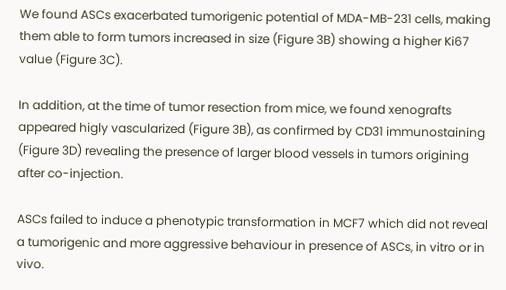We found ASCs exacerbated tumorigenic potential of MDA-MB-231 cells, making them able to form tumors increased in size (Figure 3B) showing a higher Ki67 value (Figure 3C).

In addition, at the time of tumor resection from mice, we found xenografts appeared higly vascularized (Figure 3B), as confirmed by CD31 immunostaining (Figure 3D) revealing the presence of larger blood vessels in tumors origining after co-injection.

ASCs failed to induce a phenotypic transformation in MCF7 which did not reveal a tumorigenic and more aggressive behaviour in presence of ASCs, in vitro or in vivo.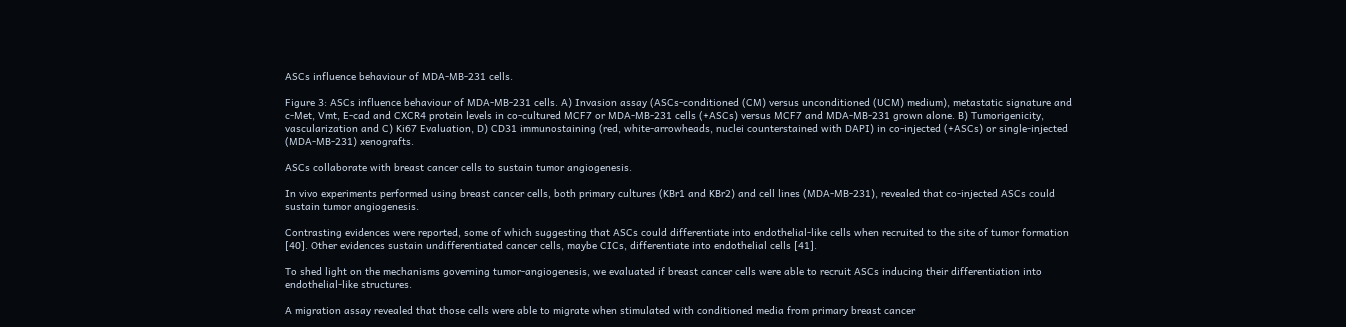ASCs influence behaviour of MDA-MB-231 cells.

Figure 3: ASCs influence behaviour of MDA-MB-231 cells. A) Invasion assay (ASCs-conditioned (CM) versus unconditioned (UCM) medium), metastatic signature and c-Met, Vmt, E-cad and CXCR4 protein levels in co-cultured MCF7 or MDA-MB-231 cells (+ASCs) versus MCF7 and MDA-MB-231 grown alone. B) Tumorigenicity, vascularization and C) Ki67 Evaluation, D) CD31 immunostaining (red, white-arrowheads, nuclei counterstained with DAPI) in co-injected (+ASCs) or single-injected (MDA-MB-231) xenografts.

ASCs collaborate with breast cancer cells to sustain tumor angiogenesis.

In vivo experiments performed using breast cancer cells, both primary cultures (KBr1 and KBr2) and cell lines (MDA-MB-231), revealed that co-injected ASCs could sustain tumor angiogenesis.

Contrasting evidences were reported, some of which suggesting that ASCs could differentiate into endothelial-like cells when recruited to the site of tumor formation [40]. Other evidences sustain undifferentiated cancer cells, maybe CICs, differentiate into endothelial cells [41].

To shed light on the mechanisms governing tumor-angiogenesis, we evaluated if breast cancer cells were able to recruit ASCs inducing their differentiation into endothelial-like structures.

A migration assay revealed that those cells were able to migrate when stimulated with conditioned media from primary breast cancer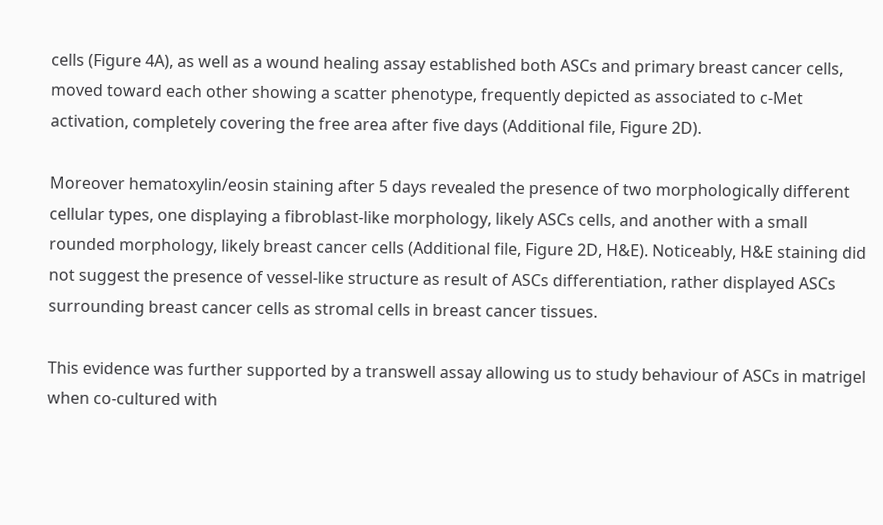cells (Figure 4A), as well as a wound healing assay established both ASCs and primary breast cancer cells, moved toward each other showing a scatter phenotype, frequently depicted as associated to c-Met activation, completely covering the free area after five days (Additional file, Figure 2D).

Moreover hematoxylin/eosin staining after 5 days revealed the presence of two morphologically different cellular types, one displaying a fibroblast-like morphology, likely ASCs cells, and another with a small rounded morphology, likely breast cancer cells (Additional file, Figure 2D, H&E). Noticeably, H&E staining did not suggest the presence of vessel-like structure as result of ASCs differentiation, rather displayed ASCs surrounding breast cancer cells as stromal cells in breast cancer tissues.

This evidence was further supported by a transwell assay allowing us to study behaviour of ASCs in matrigel when co-cultured with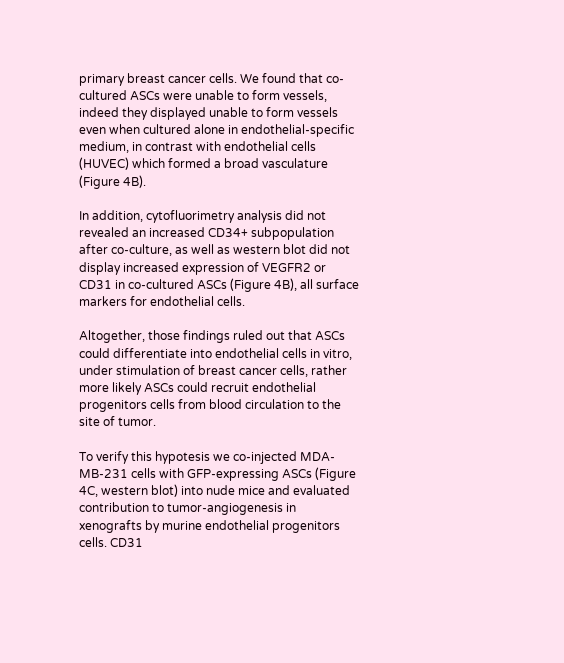primary breast cancer cells. We found that co-cultured ASCs were unable to form vessels, indeed they displayed unable to form vessels even when cultured alone in endothelial-specific medium, in contrast with endothelial cells (HUVEC) which formed a broad vasculature (Figure 4B).

In addition, cytofluorimetry analysis did not revealed an increased CD34+ subpopulation after co-culture, as well as western blot did not display increased expression of VEGFR2 or CD31 in co-cultured ASCs (Figure 4B), all surface markers for endothelial cells.

Altogether, those findings ruled out that ASCs could differentiate into endothelial cells in vitro, under stimulation of breast cancer cells, rather more likely ASCs could recruit endothelial progenitors cells from blood circulation to the site of tumor.

To verify this hypotesis we co-injected MDA-MB-231 cells with GFP-expressing ASCs (Figure 4C, western blot) into nude mice and evaluated contribution to tumor-angiogenesis in xenografts by murine endothelial progenitors cells. CD31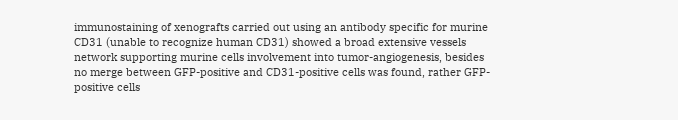immunostaining of xenografts carried out using an antibody specific for murine CD31 (unable to recognize human CD31) showed a broad extensive vessels network supporting murine cells involvement into tumor-angiogenesis, besides no merge between GFP-positive and CD31-positive cells was found, rather GFP-positive cells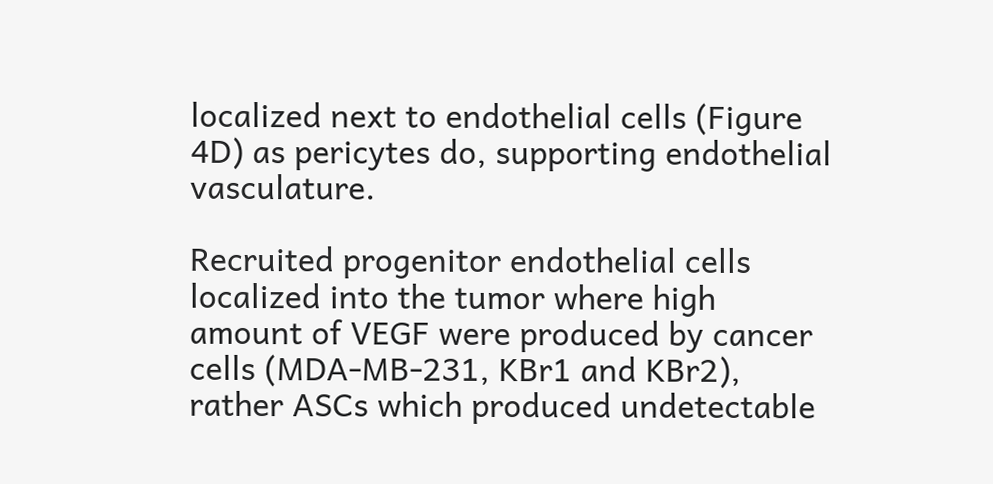localized next to endothelial cells (Figure 4D) as pericytes do, supporting endothelial vasculature.

Recruited progenitor endothelial cells localized into the tumor where high amount of VEGF were produced by cancer cells (MDA-MB-231, KBr1 and KBr2), rather ASCs which produced undetectable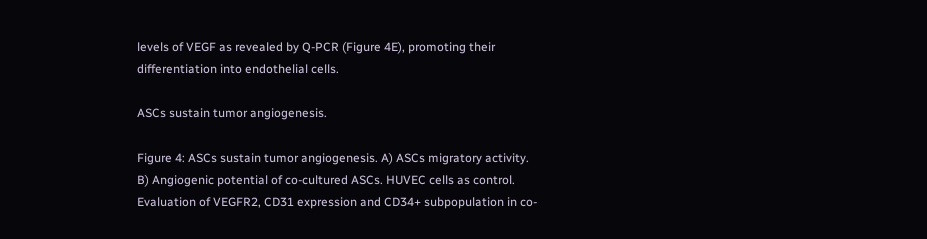levels of VEGF as revealed by Q-PCR (Figure 4E), promoting their differentiation into endothelial cells.

ASCs sustain tumor angiogenesis.

Figure 4: ASCs sustain tumor angiogenesis. A) ASCs migratory activity. B) Angiogenic potential of co-cultured ASCs. HUVEC cells as control. Evaluation of VEGFR2, CD31 expression and CD34+ subpopulation in co-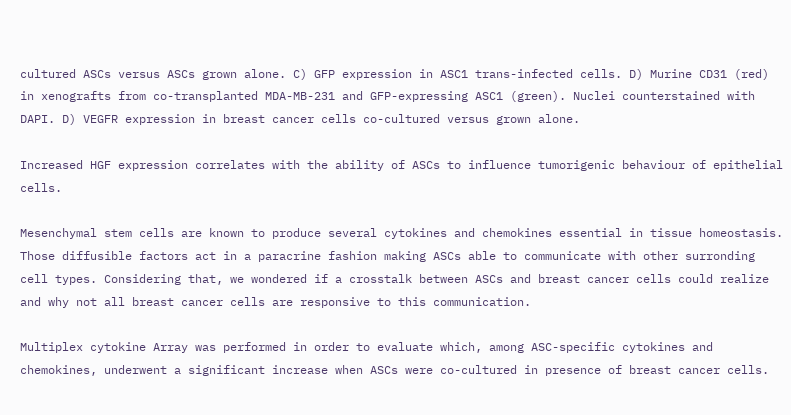cultured ASCs versus ASCs grown alone. C) GFP expression in ASC1 trans-infected cells. D) Murine CD31 (red) in xenografts from co-transplanted MDA-MB-231 and GFP-expressing ASC1 (green). Nuclei counterstained with DAPI. D) VEGFR expression in breast cancer cells co-cultured versus grown alone.

Increased HGF expression correlates with the ability of ASCs to influence tumorigenic behaviour of epithelial cells.

Mesenchymal stem cells are known to produce several cytokines and chemokines essential in tissue homeostasis. Those diffusible factors act in a paracrine fashion making ASCs able to communicate with other surronding cell types. Considering that, we wondered if a crosstalk between ASCs and breast cancer cells could realize and why not all breast cancer cells are responsive to this communication.

Multiplex cytokine Array was performed in order to evaluate which, among ASC-specific cytokines and chemokines, underwent a significant increase when ASCs were co-cultured in presence of breast cancer cells.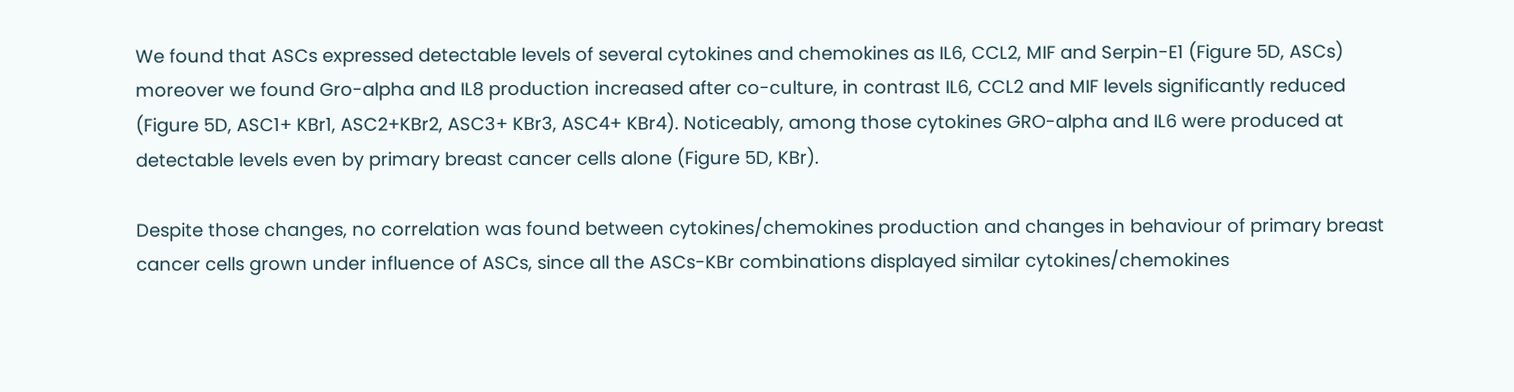We found that ASCs expressed detectable levels of several cytokines and chemokines as IL6, CCL2, MIF and Serpin-E1 (Figure 5D, ASCs) moreover we found Gro-alpha and IL8 production increased after co-culture, in contrast IL6, CCL2 and MIF levels significantly reduced (Figure 5D, ASC1+ KBr1, ASC2+KBr2, ASC3+ KBr3, ASC4+ KBr4). Noticeably, among those cytokines GRO-alpha and IL6 were produced at detectable levels even by primary breast cancer cells alone (Figure 5D, KBr).

Despite those changes, no correlation was found between cytokines/chemokines production and changes in behaviour of primary breast cancer cells grown under influence of ASCs, since all the ASCs-KBr combinations displayed similar cytokines/chemokines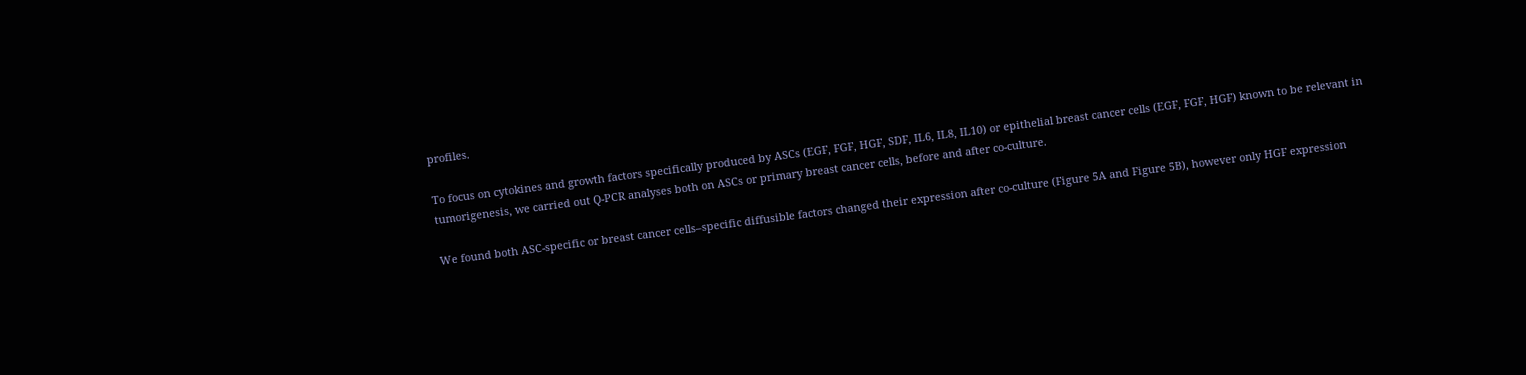profiles.

To focus on cytokines and growth factors specifically produced by ASCs (EGF, FGF, HGF, SDF, IL6, IL8, IL10) or epithelial breast cancer cells (EGF, FGF, HGF) known to be relevant in tumorigenesis, we carried out Q-PCR analyses both on ASCs or primary breast cancer cells, before and after co-culture.

We found both ASC-specific or breast cancer cells–specific diffusible factors changed their expression after co-culture (Figure 5A and Figure 5B), however only HGF expression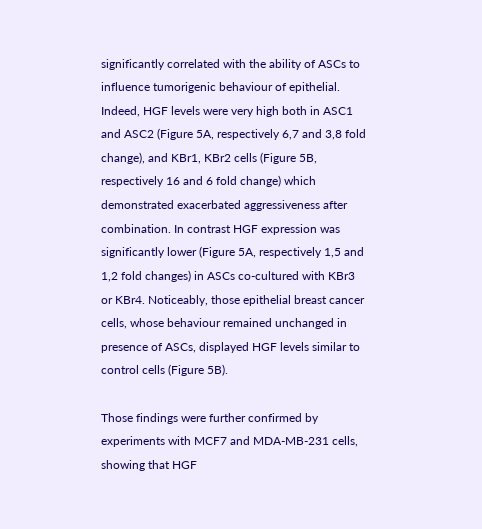significantly correlated with the ability of ASCs to influence tumorigenic behaviour of epithelial. Indeed, HGF levels were very high both in ASC1 and ASC2 (Figure 5A, respectively 6,7 and 3,8 fold change), and KBr1, KBr2 cells (Figure 5B, respectively 16 and 6 fold change) which demonstrated exacerbated aggressiveness after combination. In contrast HGF expression was significantly lower (Figure 5A, respectively 1,5 and 1,2 fold changes) in ASCs co-cultured with KBr3 or KBr4. Noticeably, those epithelial breast cancer cells, whose behaviour remained unchanged in presence of ASCs, displayed HGF levels similar to control cells (Figure 5B).

Those findings were further confirmed by experiments with MCF7 and MDA-MB-231 cells, showing that HGF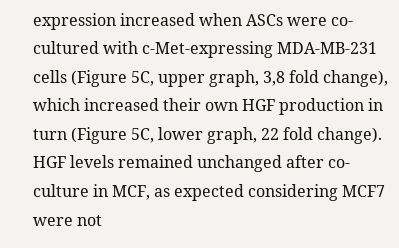expression increased when ASCs were co-cultured with c-Met-expressing MDA-MB-231 cells (Figure 5C, upper graph, 3,8 fold change), which increased their own HGF production in turn (Figure 5C, lower graph, 22 fold change). HGF levels remained unchanged after co-culture in MCF, as expected considering MCF7 were not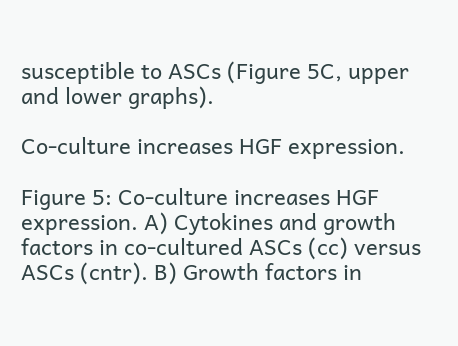susceptible to ASCs (Figure 5C, upper and lower graphs).

Co-culture increases HGF expression.

Figure 5: Co-culture increases HGF expression. A) Cytokines and growth factors in co-cultured ASCs (cc) versus ASCs (cntr). B) Growth factors in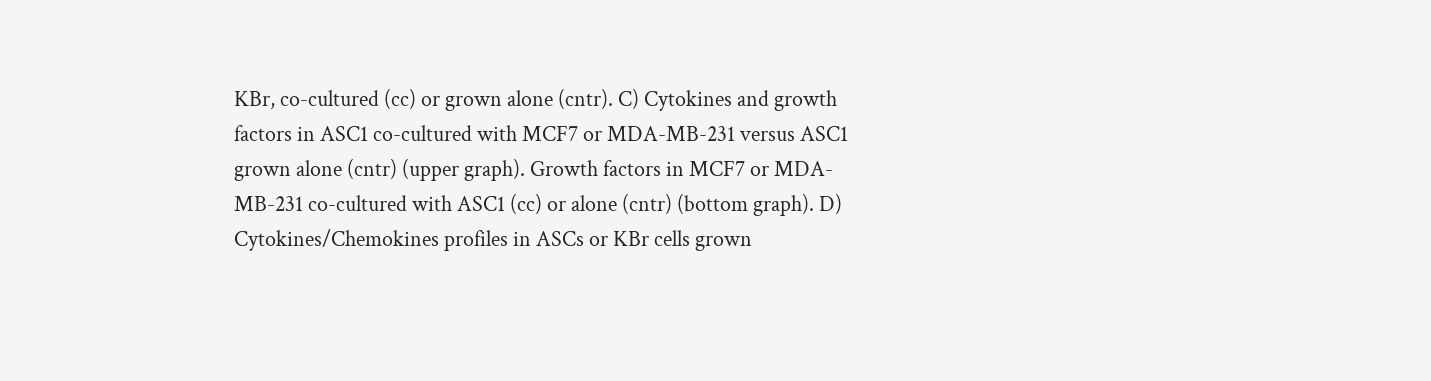KBr, co-cultured (cc) or grown alone (cntr). C) Cytokines and growth factors in ASC1 co-cultured with MCF7 or MDA-MB-231 versus ASC1 grown alone (cntr) (upper graph). Growth factors in MCF7 or MDA-MB-231 co-cultured with ASC1 (cc) or alone (cntr) (bottom graph). D) Cytokines/Chemokines profiles in ASCs or KBr cells grown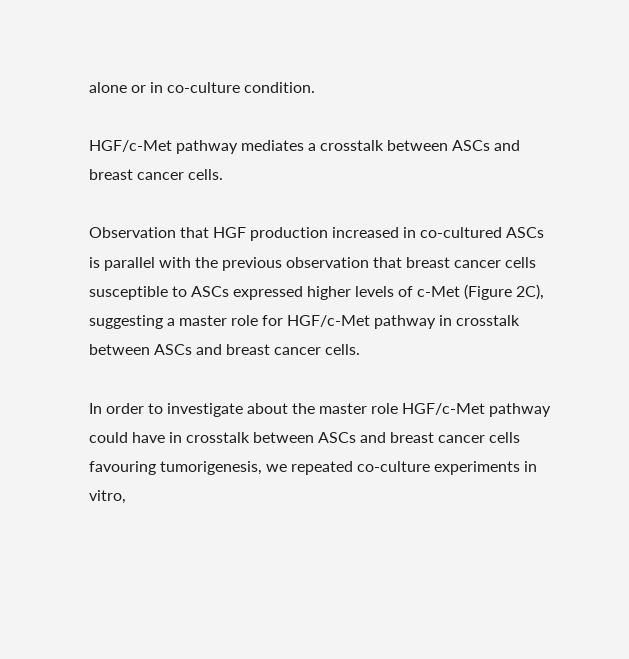alone or in co-culture condition.

HGF/c-Met pathway mediates a crosstalk between ASCs and breast cancer cells.

Observation that HGF production increased in co-cultured ASCs is parallel with the previous observation that breast cancer cells susceptible to ASCs expressed higher levels of c-Met (Figure 2C), suggesting a master role for HGF/c-Met pathway in crosstalk between ASCs and breast cancer cells.

In order to investigate about the master role HGF/c-Met pathway could have in crosstalk between ASCs and breast cancer cells favouring tumorigenesis, we repeated co-culture experiments in vitro,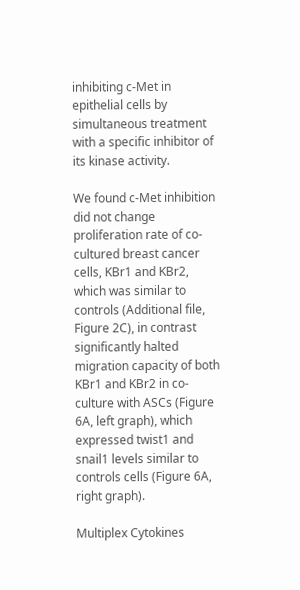inhibiting c-Met in epithelial cells by simultaneous treatment with a specific inhibitor of its kinase activity.

We found c-Met inhibition did not change proliferation rate of co-cultured breast cancer cells, KBr1 and KBr2, which was similar to controls (Additional file, Figure 2C), in contrast significantly halted migration capacity of both KBr1 and KBr2 in co-culture with ASCs (Figure 6A, left graph), which expressed twist1 and snail1 levels similar to controls cells (Figure 6A, right graph).

Multiplex Cytokines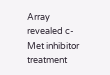Array revealed c-Met inhibitor treatment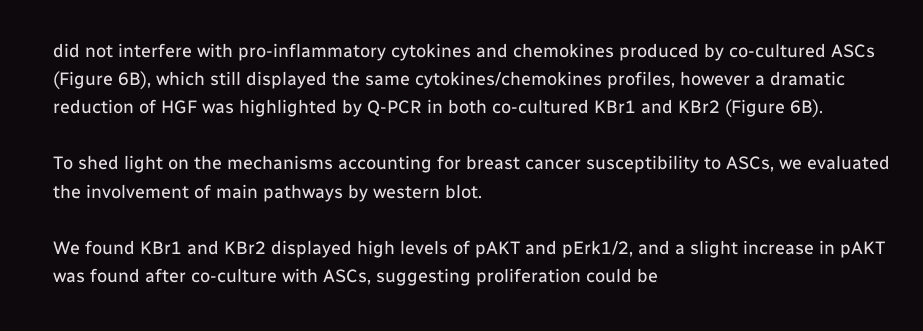did not interfere with pro-inflammatory cytokines and chemokines produced by co-cultured ASCs (Figure 6B), which still displayed the same cytokines/chemokines profiles, however a dramatic reduction of HGF was highlighted by Q-PCR in both co-cultured KBr1 and KBr2 (Figure 6B).

To shed light on the mechanisms accounting for breast cancer susceptibility to ASCs, we evaluated the involvement of main pathways by western blot.

We found KBr1 and KBr2 displayed high levels of pAKT and pErk1/2, and a slight increase in pAKT was found after co-culture with ASCs, suggesting proliferation could be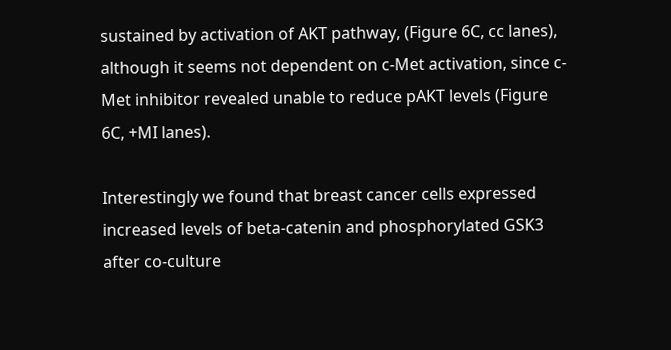sustained by activation of AKT pathway, (Figure 6C, cc lanes), although it seems not dependent on c-Met activation, since c-Met inhibitor revealed unable to reduce pAKT levels (Figure 6C, +MI lanes).

Interestingly we found that breast cancer cells expressed increased levels of beta-catenin and phosphorylated GSK3 after co-culture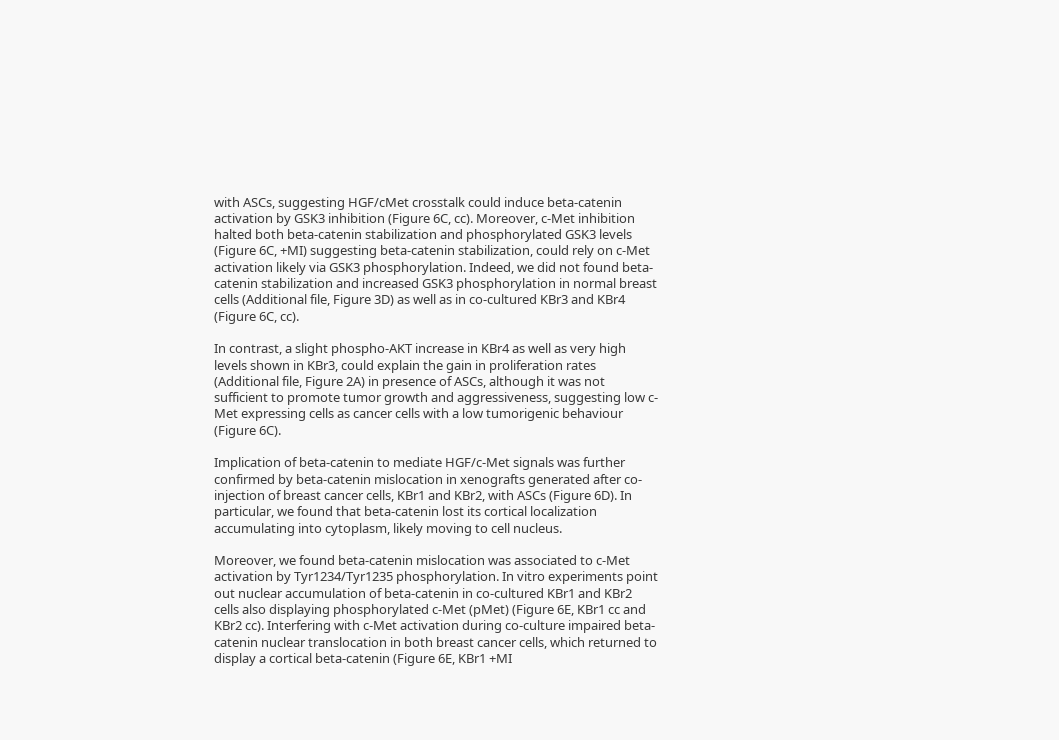with ASCs, suggesting HGF/cMet crosstalk could induce beta-catenin activation by GSK3 inhibition (Figure 6C, cc). Moreover, c-Met inhibition halted both beta-catenin stabilization and phosphorylated GSK3 levels (Figure 6C, +MI) suggesting beta-catenin stabilization, could rely on c-Met activation likely via GSK3 phosphorylation. Indeed, we did not found beta-catenin stabilization and increased GSK3 phosphorylation in normal breast cells (Additional file, Figure 3D) as well as in co-cultured KBr3 and KBr4 (Figure 6C, cc).

In contrast, a slight phospho-AKT increase in KBr4 as well as very high levels shown in KBr3, could explain the gain in proliferation rates (Additional file, Figure 2A) in presence of ASCs, although it was not sufficient to promote tumor growth and aggressiveness, suggesting low c-Met expressing cells as cancer cells with a low tumorigenic behaviour (Figure 6C).

Implication of beta-catenin to mediate HGF/c-Met signals was further confirmed by beta-catenin mislocation in xenografts generated after co-injection of breast cancer cells, KBr1 and KBr2, with ASCs (Figure 6D). In particular, we found that beta-catenin lost its cortical localization accumulating into cytoplasm, likely moving to cell nucleus.

Moreover, we found beta-catenin mislocation was associated to c-Met activation by Tyr1234/Tyr1235 phosphorylation. In vitro experiments point out nuclear accumulation of beta-catenin in co-cultured KBr1 and KBr2 cells also displaying phosphorylated c-Met (pMet) (Figure 6E, KBr1 cc and KBr2 cc). Interfering with c-Met activation during co-culture impaired beta-catenin nuclear translocation in both breast cancer cells, which returned to display a cortical beta-catenin (Figure 6E, KBr1 +MI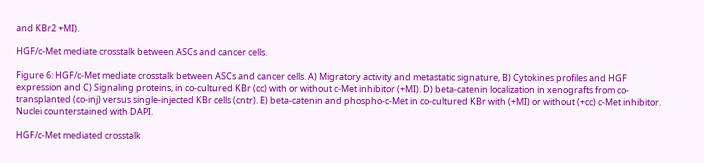and KBr2 +MI).

HGF/c-Met mediate crosstalk between ASCs and cancer cells.

Figure 6: HGF/c-Met mediate crosstalk between ASCs and cancer cells. A) Migratory activity and metastatic signature, B) Cytokines profiles and HGF expression and C) Signaling proteins, in co-cultured KBr (cc) with or without c-Met inhibitor (+MI). D) beta-catenin localization in xenografts from co-transplanted (co-inj) versus single-injected KBr cells (cntr). E) beta-catenin and phospho-c-Met in co-cultured KBr with (+MI) or without (+cc) c-Met inhibitor. Nuclei counterstained with DAPI.

HGF/c-Met mediated crosstalk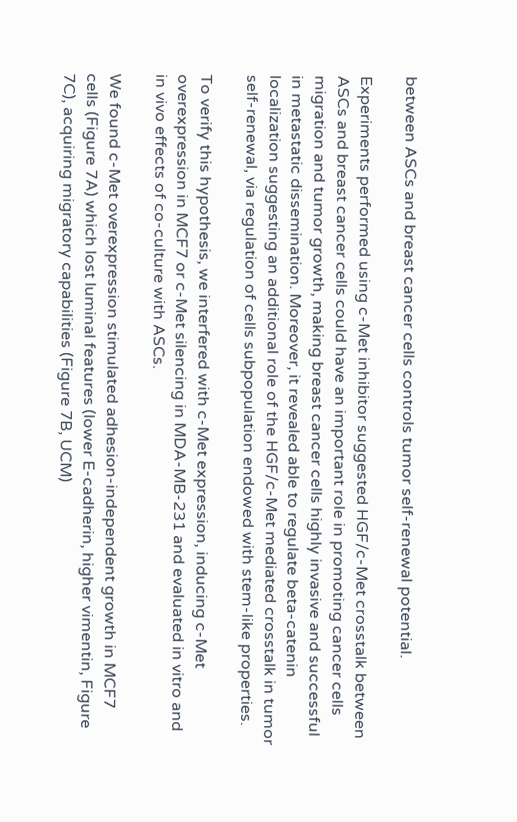between ASCs and breast cancer cells controls tumor self-renewal potential.

Experiments performed using c-Met inhibitor suggested HGF/c-Met crosstalk between ASCs and breast cancer cells could have an important role in promoting cancer cells migration and tumor growth, making breast cancer cells highly invasive and successful in metastatic dissemination. Moreover, it revealed able to regulate beta-catenin localization suggesting an additional role of the HGF/c-Met mediated crosstalk in tumor self-renewal, via regulation of cells subpopulation endowed with stem-like properties.

To verify this hypothesis, we interfered with c-Met expression, inducing c-Met overexpression in MCF7 or c-Met silencing in MDA-MB-231 and evaluated in vitro and in vivo effects of co-culture with ASCs.

We found c-Met overexpression stimulated adhesion-independent growth in MCF7 cells (Figure 7A) which lost luminal features (lower E-cadherin, higher vimentin, Figure 7C), acquiring migratory capabilities (Figure 7B, UCM)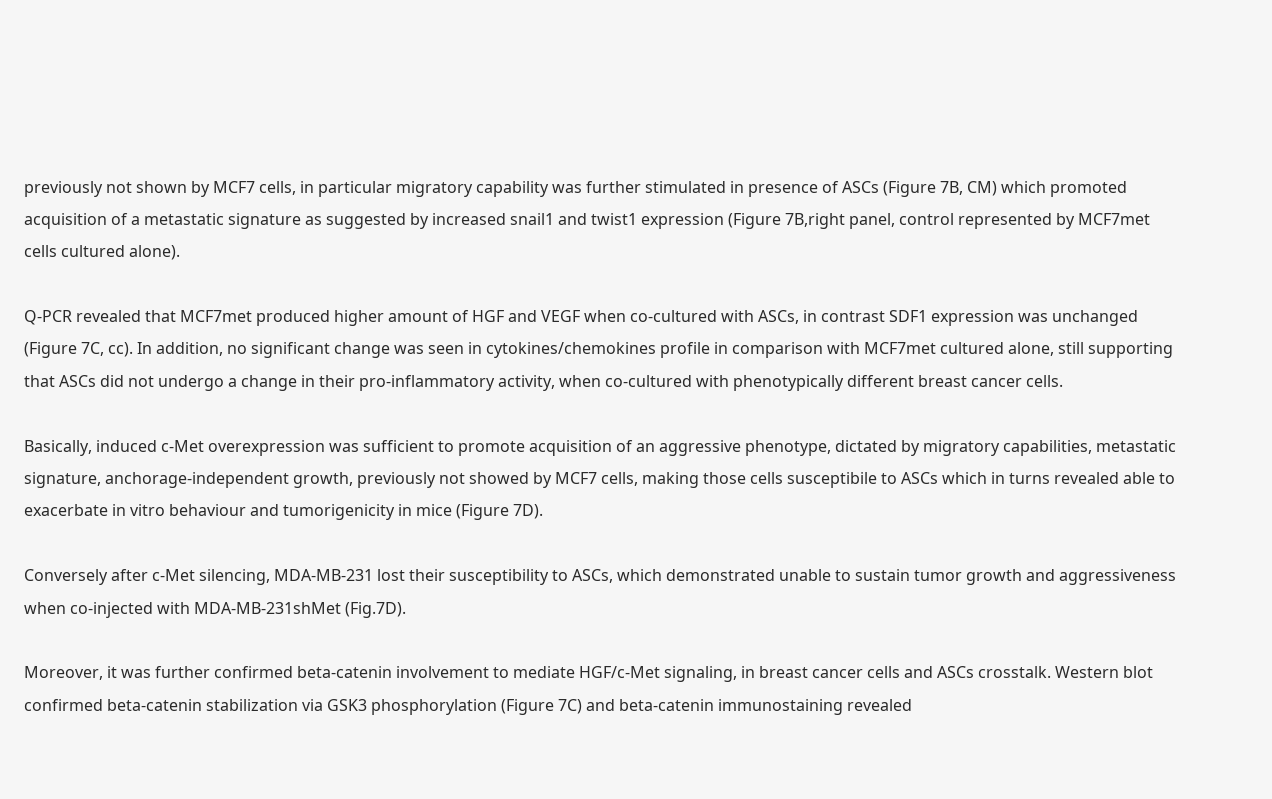previously not shown by MCF7 cells, in particular migratory capability was further stimulated in presence of ASCs (Figure 7B, CM) which promoted acquisition of a metastatic signature as suggested by increased snail1 and twist1 expression (Figure 7B,right panel, control represented by MCF7met cells cultured alone).

Q-PCR revealed that MCF7met produced higher amount of HGF and VEGF when co-cultured with ASCs, in contrast SDF1 expression was unchanged (Figure 7C, cc). In addition, no significant change was seen in cytokines/chemokines profile in comparison with MCF7met cultured alone, still supporting that ASCs did not undergo a change in their pro-inflammatory activity, when co-cultured with phenotypically different breast cancer cells.

Basically, induced c-Met overexpression was sufficient to promote acquisition of an aggressive phenotype, dictated by migratory capabilities, metastatic signature, anchorage-independent growth, previously not showed by MCF7 cells, making those cells susceptibile to ASCs which in turns revealed able to exacerbate in vitro behaviour and tumorigenicity in mice (Figure 7D).

Conversely after c-Met silencing, MDA-MB-231 lost their susceptibility to ASCs, which demonstrated unable to sustain tumor growth and aggressiveness when co-injected with MDA-MB-231shMet (Fig.7D).

Moreover, it was further confirmed beta-catenin involvement to mediate HGF/c-Met signaling, in breast cancer cells and ASCs crosstalk. Western blot confirmed beta-catenin stabilization via GSK3 phosphorylation (Figure 7C) and beta-catenin immunostaining revealed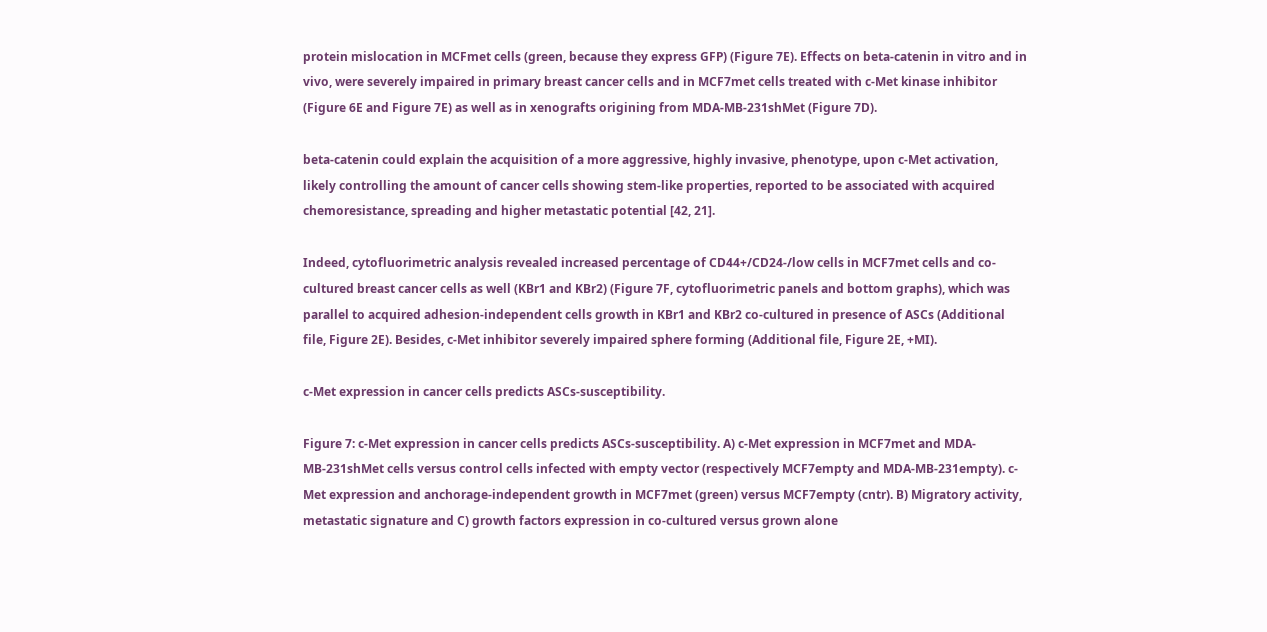protein mislocation in MCFmet cells (green, because they express GFP) (Figure 7E). Effects on beta-catenin in vitro and in vivo, were severely impaired in primary breast cancer cells and in MCF7met cells treated with c-Met kinase inhibitor (Figure 6E and Figure 7E) as well as in xenografts origining from MDA-MB-231shMet (Figure 7D).

beta-catenin could explain the acquisition of a more aggressive, highly invasive, phenotype, upon c-Met activation, likely controlling the amount of cancer cells showing stem-like properties, reported to be associated with acquired chemoresistance, spreading and higher metastatic potential [42, 21].

Indeed, cytofluorimetric analysis revealed increased percentage of CD44+/CD24-/low cells in MCF7met cells and co-cultured breast cancer cells as well (KBr1 and KBr2) (Figure 7F, cytofluorimetric panels and bottom graphs), which was parallel to acquired adhesion-independent cells growth in KBr1 and KBr2 co-cultured in presence of ASCs (Additional file, Figure 2E). Besides, c-Met inhibitor severely impaired sphere forming (Additional file, Figure 2E, +MI).

c-Met expression in cancer cells predicts ASCs-susceptibility.

Figure 7: c-Met expression in cancer cells predicts ASCs-susceptibility. A) c-Met expression in MCF7met and MDA-MB-231shMet cells versus control cells infected with empty vector (respectively MCF7empty and MDA-MB-231empty). c-Met expression and anchorage-independent growth in MCF7met (green) versus MCF7empty (cntr). B) Migratory activity, metastatic signature and C) growth factors expression in co-cultured versus grown alone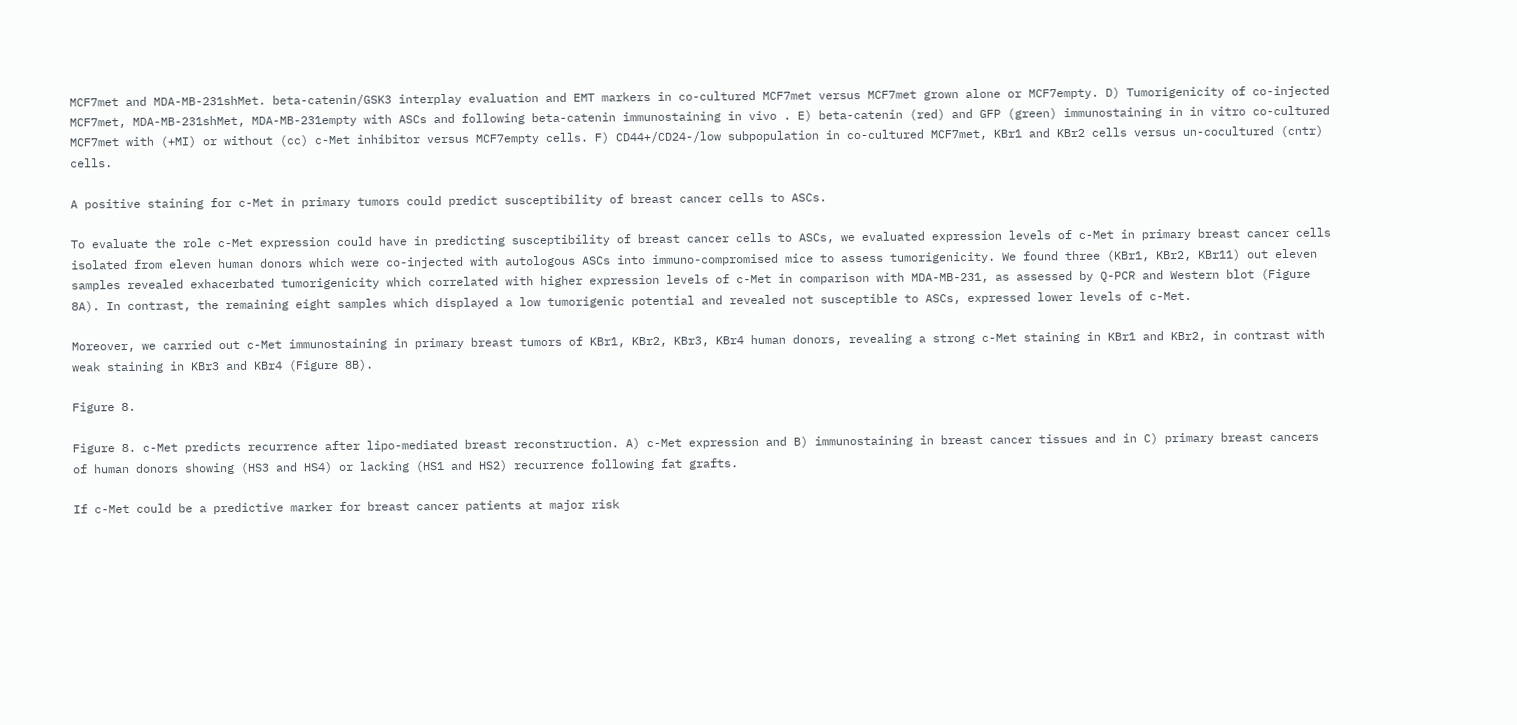MCF7met and MDA-MB-231shMet. beta-catenin/GSK3 interplay evaluation and EMT markers in co-cultured MCF7met versus MCF7met grown alone or MCF7empty. D) Tumorigenicity of co-injected MCF7met, MDA-MB-231shMet, MDA-MB-231empty with ASCs and following beta-catenin immunostaining in vivo . E) beta-catenin (red) and GFP (green) immunostaining in in vitro co-cultured MCF7met with (+MI) or without (cc) c-Met inhibitor versus MCF7empty cells. F) CD44+/CD24-/low subpopulation in co-cultured MCF7met, KBr1 and KBr2 cells versus un-cocultured (cntr) cells.

A positive staining for c-Met in primary tumors could predict susceptibility of breast cancer cells to ASCs.

To evaluate the role c-Met expression could have in predicting susceptibility of breast cancer cells to ASCs, we evaluated expression levels of c-Met in primary breast cancer cells isolated from eleven human donors which were co-injected with autologous ASCs into immuno-compromised mice to assess tumorigenicity. We found three (KBr1, KBr2, KBr11) out eleven samples revealed exhacerbated tumorigenicity which correlated with higher expression levels of c-Met in comparison with MDA-MB-231, as assessed by Q-PCR and Western blot (Figure 8A). In contrast, the remaining eight samples which displayed a low tumorigenic potential and revealed not susceptible to ASCs, expressed lower levels of c-Met.

Moreover, we carried out c-Met immunostaining in primary breast tumors of KBr1, KBr2, KBr3, KBr4 human donors, revealing a strong c-Met staining in KBr1 and KBr2, in contrast with weak staining in KBr3 and KBr4 (Figure 8B).

Figure 8.

Figure 8. c-Met predicts recurrence after lipo-mediated breast reconstruction. A) c-Met expression and B) immunostaining in breast cancer tissues and in C) primary breast cancers of human donors showing (HS3 and HS4) or lacking (HS1 and HS2) recurrence following fat grafts.

If c-Met could be a predictive marker for breast cancer patients at major risk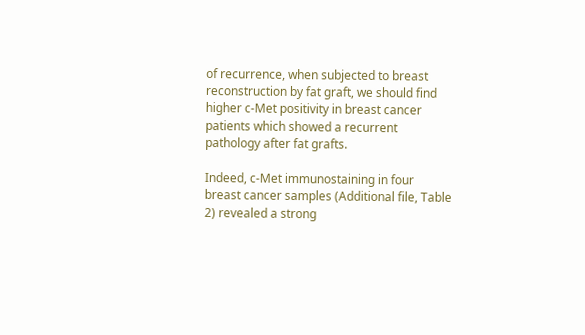of recurrence, when subjected to breast reconstruction by fat graft, we should find higher c-Met positivity in breast cancer patients which showed a recurrent pathology after fat grafts.

Indeed, c-Met immunostaining in four breast cancer samples (Additional file, Table 2) revealed a strong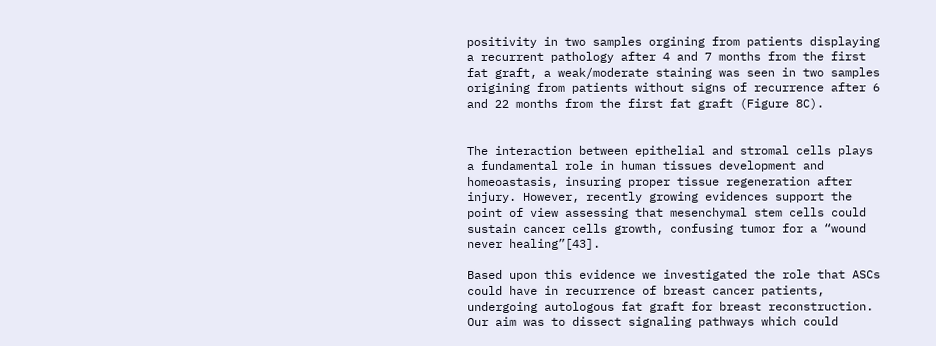positivity in two samples orgining from patients displaying a recurrent pathology after 4 and 7 months from the first fat graft, a weak/moderate staining was seen in two samples origining from patients without signs of recurrence after 6 and 22 months from the first fat graft (Figure 8C).


The interaction between epithelial and stromal cells plays a fundamental role in human tissues development and homeoastasis, insuring proper tissue regeneration after injury. However, recently growing evidences support the point of view assessing that mesenchymal stem cells could sustain cancer cells growth, confusing tumor for a “wound never healing”[43].

Based upon this evidence we investigated the role that ASCs could have in recurrence of breast cancer patients, undergoing autologous fat graft for breast reconstruction. Our aim was to dissect signaling pathways which could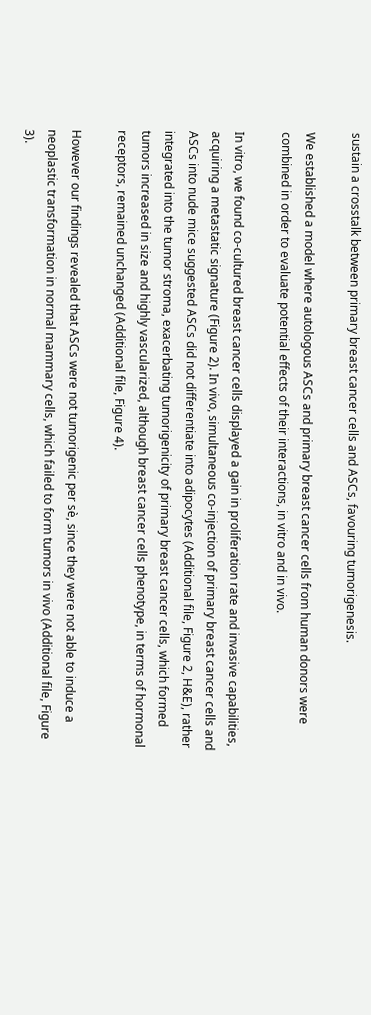sustain a crosstalk between primary breast cancer cells and ASCs, favouring tumorigenesis.

We established a model where autologous ASCs and primary breast cancer cells from human donors were combined in order to evaluate potential effects of their interactions, in vitro and in vivo.

In vitro, we found co-cultured breast cancer cells displayed a gain in proliferation rate and invasive capabilities, acquiring a metastatic signature (Figure 2). In vivo, simultaneous co-injection of primary breast cancer cells and ASCs into nude mice suggested ASCs did not differentiate into adipocytes (Additional file, Figure 2, H&E), rather integrated into the tumor stroma, exacerbating tumorigenicity of primary breast cancer cells, which formed tumors increased in size and highly vascularized, although breast cancer cells phenotype, in terms of hormonal receptors, remained unchanged (Additional file, Figure 4).

However our findings revealed that ASCs were not tumorigenic per sè, since they were not able to induce a neoplastic transformation in normal mammary cells, which failed to form tumors in vivo (Additional file, Figure 3).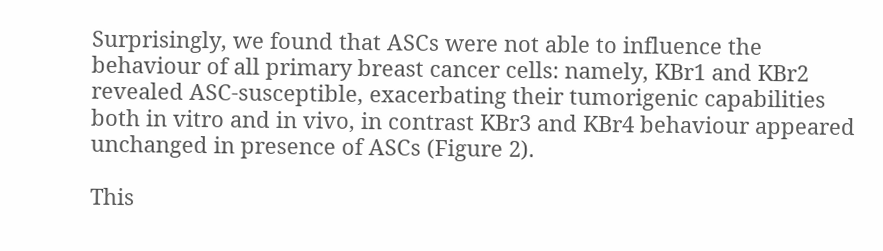Surprisingly, we found that ASCs were not able to influence the behaviour of all primary breast cancer cells: namely, KBr1 and KBr2 revealed ASC-susceptible, exacerbating their tumorigenic capabilities both in vitro and in vivo, in contrast KBr3 and KBr4 behaviour appeared unchanged in presence of ASCs (Figure 2).

This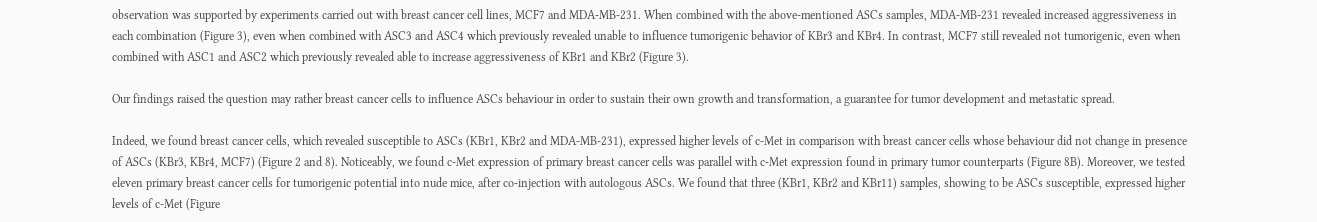observation was supported by experiments carried out with breast cancer cell lines, MCF7 and MDA-MB-231. When combined with the above-mentioned ASCs samples, MDA-MB-231 revealed increased aggressiveness in each combination (Figure 3), even when combined with ASC3 and ASC4 which previously revealed unable to influence tumorigenic behavior of KBr3 and KBr4. In contrast, MCF7 still revealed not tumorigenic, even when combined with ASC1 and ASC2 which previously revealed able to increase aggressiveness of KBr1 and KBr2 (Figure 3).

Our findings raised the question may rather breast cancer cells to influence ASCs behaviour in order to sustain their own growth and transformation, a guarantee for tumor development and metastatic spread.

Indeed, we found breast cancer cells, which revealed susceptible to ASCs (KBr1, KBr2 and MDA-MB-231), expressed higher levels of c-Met in comparison with breast cancer cells whose behaviour did not change in presence of ASCs (KBr3, KBr4, MCF7) (Figure 2 and 8). Noticeably, we found c-Met expression of primary breast cancer cells was parallel with c-Met expression found in primary tumor counterparts (Figure 8B). Moreover, we tested eleven primary breast cancer cells for tumorigenic potential into nude mice, after co-injection with autologous ASCs. We found that three (KBr1, KBr2 and KBr11) samples, showing to be ASCs susceptible, expressed higher levels of c-Met (Figure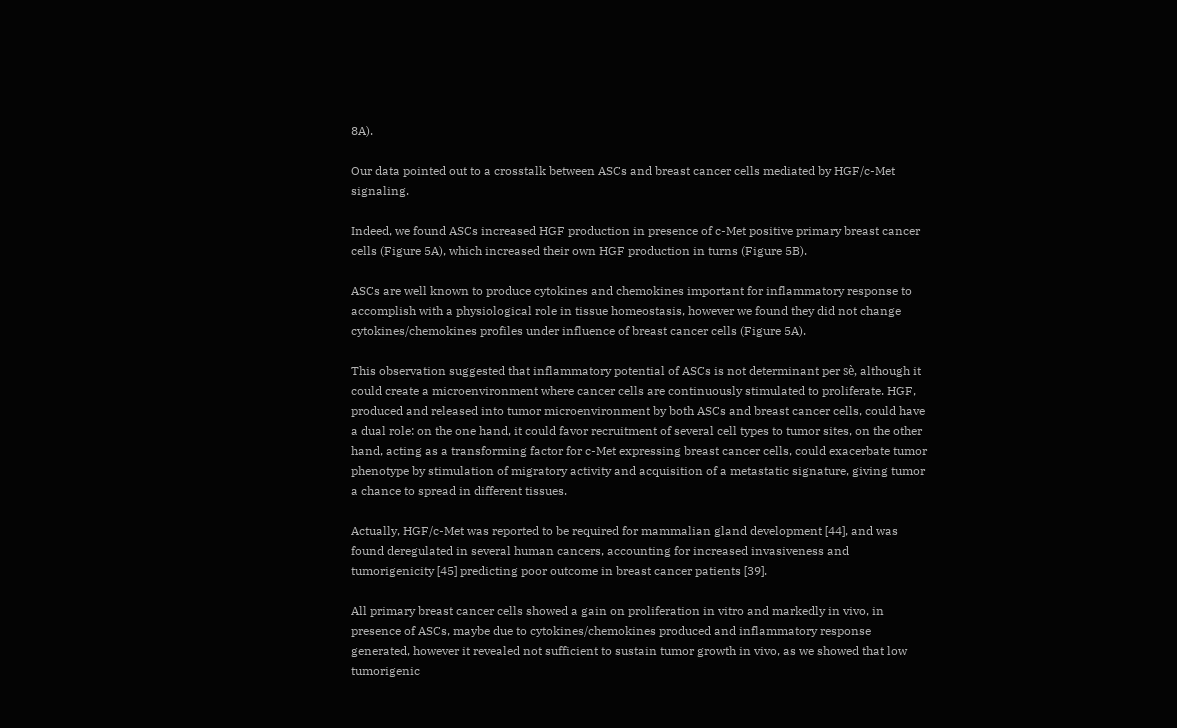8A).

Our data pointed out to a crosstalk between ASCs and breast cancer cells mediated by HGF/c-Met signaling.

Indeed, we found ASCs increased HGF production in presence of c-Met positive primary breast cancer cells (Figure 5A), which increased their own HGF production in turns (Figure 5B).

ASCs are well known to produce cytokines and chemokines important for inflammatory response to accomplish with a physiological role in tissue homeostasis, however we found they did not change cytokines/chemokines profiles under influence of breast cancer cells (Figure 5A).

This observation suggested that inflammatory potential of ASCs is not determinant per sè, although it could create a microenvironment where cancer cells are continuously stimulated to proliferate. HGF, produced and released into tumor microenvironment by both ASCs and breast cancer cells, could have a dual role: on the one hand, it could favor recruitment of several cell types to tumor sites, on the other hand, acting as a transforming factor for c-Met expressing breast cancer cells, could exacerbate tumor phenotype by stimulation of migratory activity and acquisition of a metastatic signature, giving tumor a chance to spread in different tissues.

Actually, HGF/c-Met was reported to be required for mammalian gland development [44], and was found deregulated in several human cancers, accounting for increased invasiveness and tumorigenicity [45] predicting poor outcome in breast cancer patients [39].

All primary breast cancer cells showed a gain on proliferation in vitro and markedly in vivo, in presence of ASCs, maybe due to cytokines/chemokines produced and inflammatory response generated, however it revealed not sufficient to sustain tumor growth in vivo, as we showed that low tumorigenic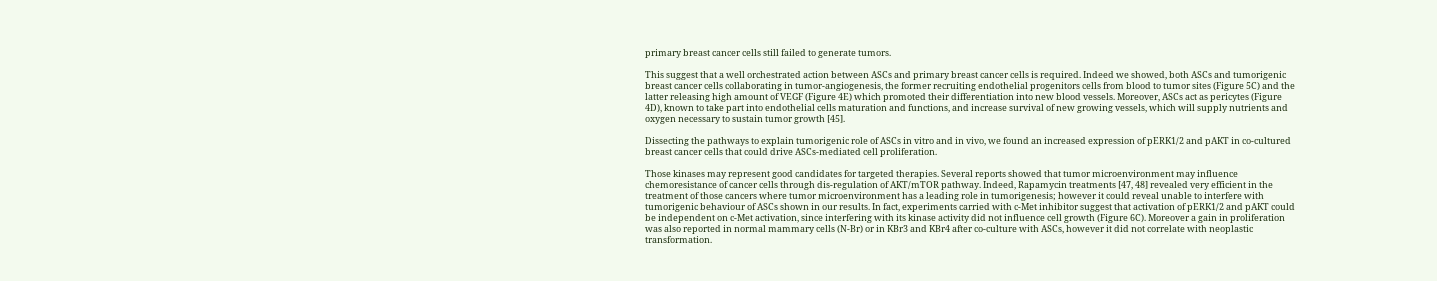primary breast cancer cells still failed to generate tumors.

This suggest that a well orchestrated action between ASCs and primary breast cancer cells is required. Indeed we showed, both ASCs and tumorigenic breast cancer cells collaborating in tumor-angiogenesis, the former recruiting endothelial progenitors cells from blood to tumor sites (Figure 5C) and the latter releasing high amount of VEGF (Figure 4E) which promoted their differentiation into new blood vessels. Moreover, ASCs act as pericytes (Figure 4D), known to take part into endothelial cells maturation and functions, and increase survival of new growing vessels, which will supply nutrients and oxygen necessary to sustain tumor growth [45].

Dissecting the pathways to explain tumorigenic role of ASCs in vitro and in vivo, we found an increased expression of pERK1/2 and pAKT in co-cultured breast cancer cells that could drive ASCs-mediated cell proliferation.

Those kinases may represent good candidates for targeted therapies. Several reports showed that tumor microenvironment may influence chemoresistance of cancer cells through dis-regulation of AKT/mTOR pathway. Indeed, Rapamycin treatments [47, 48] revealed very efficient in the treatment of those cancers where tumor microenvironment has a leading role in tumorigenesis; however it could reveal unable to interfere with tumorigenic behaviour of ASCs shown in our results. In fact, experiments carried with c-Met inhibitor suggest that activation of pERK1/2 and pAKT could be independent on c-Met activation, since interfering with its kinase activity did not influence cell growth (Figure 6C). Moreover a gain in proliferation was also reported in normal mammary cells (N-Br) or in KBr3 and KBr4 after co-culture with ASCs, however it did not correlate with neoplastic transformation.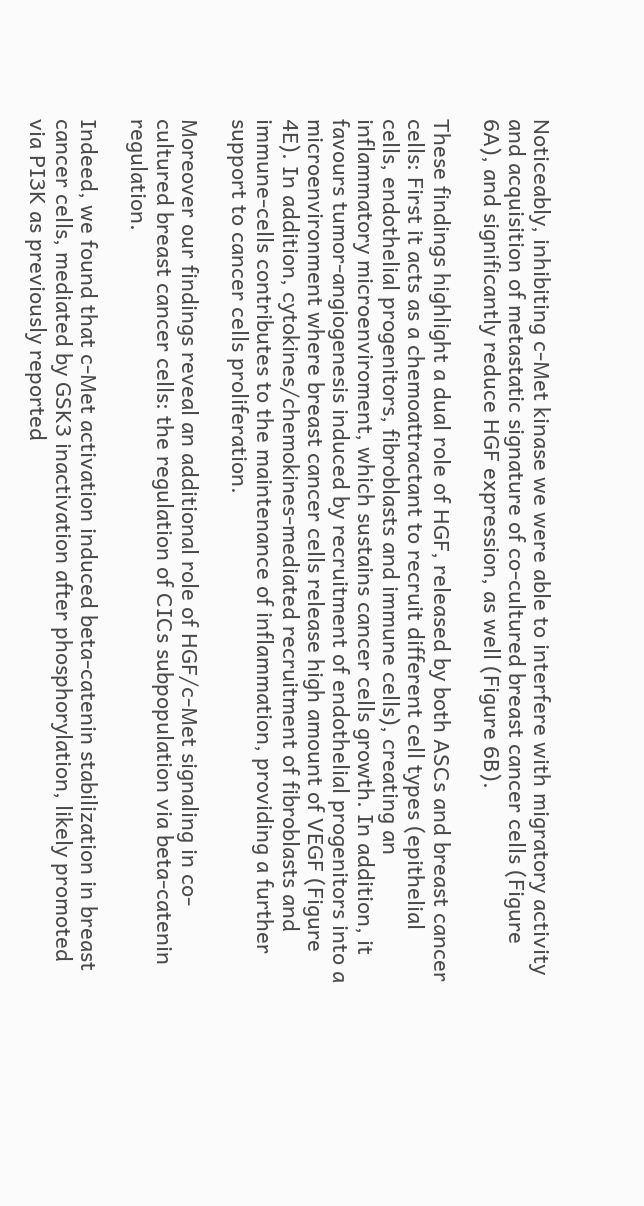Noticeably, inhibiting c-Met kinase we were able to interfere with migratory activity and acquisition of metastatic signature of co-cultured breast cancer cells (Figure 6A), and significantly reduce HGF expression, as well (Figure 6B).

These findings highlight a dual role of HGF, released by both ASCs and breast cancer cells: First it acts as a chemoattractant to recruit different cell types (epithelial cells, endothelial progenitors, fibroblasts and immune cells), creating an inflammatory microenviroment, which sustains cancer cells growth. In addition, it favours tumor-angiogenesis induced by recruitment of endothelial progenitors into a microenvironment where breast cancer cells release high amount of VEGF (Figure 4E). In addition, cytokines/chemokines-mediated recruitment of fibroblasts and immune-cells contributes to the maintenance of inflammation, providing a further support to cancer cells proliferation.

Moreover our findings reveal an additional role of HGF/c-Met signaling in co-cultured breast cancer cells: the regulation of CICs subpopulation via beta-catenin regulation.

Indeed, we found that c-Met activation induced beta-catenin stabilization in breast cancer cells, mediated by GSK3 inactivation after phosphorylation, likely promoted via PI3K as previously reported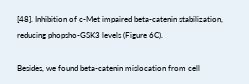[48]. Inhibition of c-Met impaired beta-catenin stabilization, reducing phopsho-GSK3 levels (Figure 6C).

Besides, we found beta-catenin mislocation from cell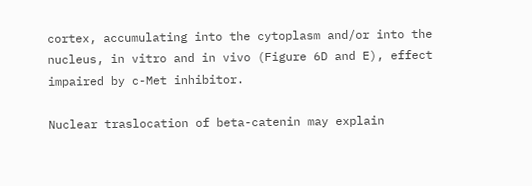cortex, accumulating into the cytoplasm and/or into the nucleus, in vitro and in vivo (Figure 6D and E), effect impaired by c-Met inhibitor.

Nuclear traslocation of beta-catenin may explain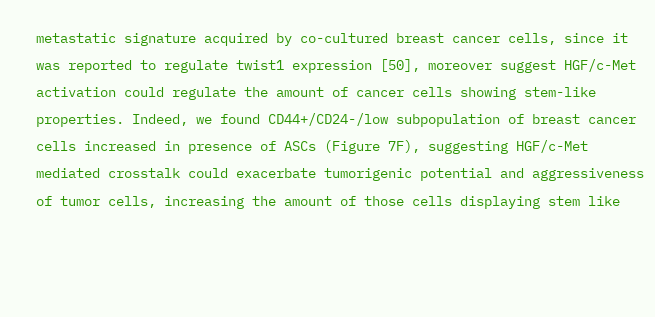metastatic signature acquired by co-cultured breast cancer cells, since it was reported to regulate twist1 expression [50], moreover suggest HGF/c-Met activation could regulate the amount of cancer cells showing stem-like properties. Indeed, we found CD44+/CD24-/low subpopulation of breast cancer cells increased in presence of ASCs (Figure 7F), suggesting HGF/c-Met mediated crosstalk could exacerbate tumorigenic potential and aggressiveness of tumor cells, increasing the amount of those cells displaying stem like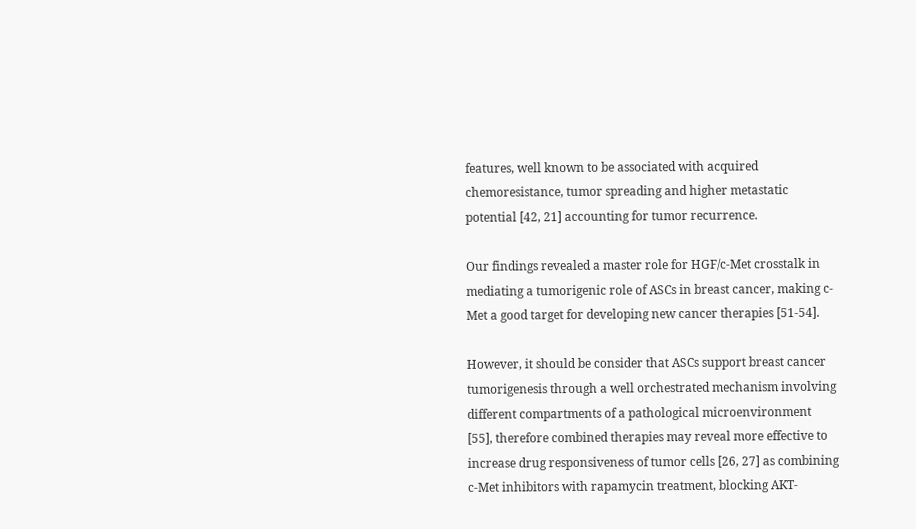features, well known to be associated with acquired chemoresistance, tumor spreading and higher metastatic potential [42, 21] accounting for tumor recurrence.

Our findings revealed a master role for HGF/c-Met crosstalk in mediating a tumorigenic role of ASCs in breast cancer, making c-Met a good target for developing new cancer therapies [51-54].

However, it should be consider that ASCs support breast cancer tumorigenesis through a well orchestrated mechanism involving different compartments of a pathological microenvironment [55], therefore combined therapies may reveal more effective to increase drug responsiveness of tumor cells [26, 27] as combining c-Met inhibitors with rapamycin treatment, blocking AKT-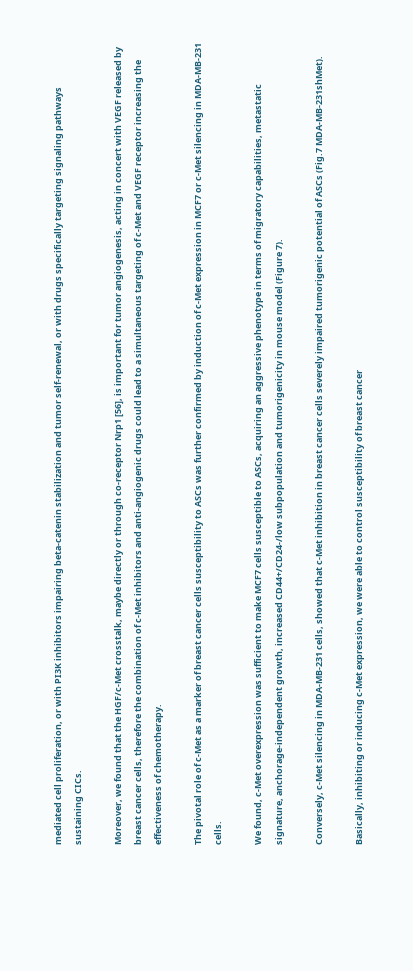mediated cell proliferation, or with PI3K inhibitors impairing beta-catenin stabilization and tumor self-renewal, or with drugs specifically targeting signaling pathways sustaining CICs.

Moreover, we found that the HGF/c-Met crosstalk, maybe directly or through co-receptor Nrp1 [56], is important for tumor angiogenesis, acting in concert with VEGF released by breast cancer cells, therefore the combination of c-Met inhibitors and anti-angiogenic drugs could lead to a simultaneous targeting of c-Met and VEGF receptor increasing the effectiveness of chemotherapy.

The pivotal role of c-Met as a marker of breast cancer cells susceptibility to ASCs was further confirmed by induction of c-Met expression in MCF7 or c-Met silencing in MDA-MB-231 cells.

We found, c-Met overexpression was sufficient to make MCF7 cells susceptible to ASCs, acquiring an aggressive phenotype in terms of migratory capabilities, metastatic signature, anchorage-independent growth, increased CD44+/CD24-/low subpopulation and tumorigenicity in mouse model (Figure 7).

Conversely, c-Met silencing in MDA-MB-231 cells, showed that c-Met inhibition in breast cancer cells severely impaired tumorigenic potential of ASCs (Fig.7 MDA-MB-231shMet).

Basically, inhibiting or inducing c-Met expression, we were able to control susceptibility of breast cancer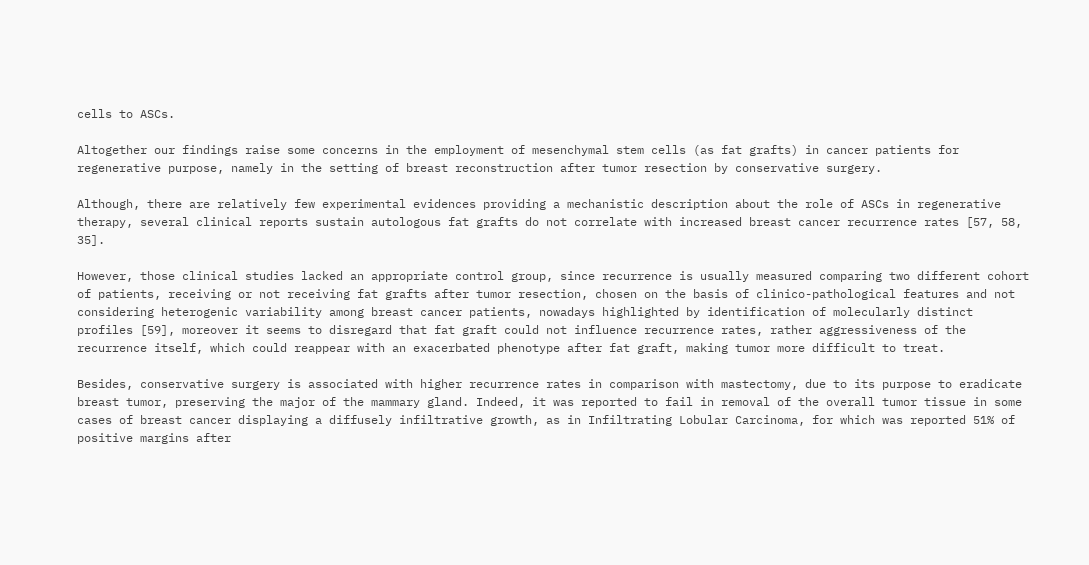cells to ASCs.

Altogether our findings raise some concerns in the employment of mesenchymal stem cells (as fat grafts) in cancer patients for regenerative purpose, namely in the setting of breast reconstruction after tumor resection by conservative surgery.

Although, there are relatively few experimental evidences providing a mechanistic description about the role of ASCs in regenerative therapy, several clinical reports sustain autologous fat grafts do not correlate with increased breast cancer recurrence rates [57, 58, 35].

However, those clinical studies lacked an appropriate control group, since recurrence is usually measured comparing two different cohort of patients, receiving or not receiving fat grafts after tumor resection, chosen on the basis of clinico-pathological features and not considering heterogenic variability among breast cancer patients, nowadays highlighted by identification of molecularly distinct profiles [59], moreover it seems to disregard that fat graft could not influence recurrence rates, rather aggressiveness of the recurrence itself, which could reappear with an exacerbated phenotype after fat graft, making tumor more difficult to treat.

Besides, conservative surgery is associated with higher recurrence rates in comparison with mastectomy, due to its purpose to eradicate breast tumor, preserving the major of the mammary gland. Indeed, it was reported to fail in removal of the overall tumor tissue in some cases of breast cancer displaying a diffusely infiltrative growth, as in Infiltrating Lobular Carcinoma, for which was reported 51% of positive margins after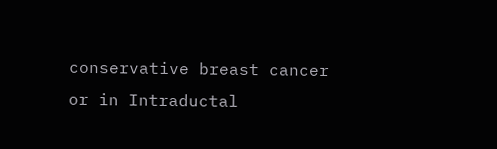conservative breast cancer or in Intraductal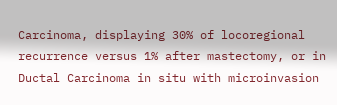Carcinoma, displaying 30% of locoregional recurrence versus 1% after mastectomy, or in Ductal Carcinoma in situ with microinvasion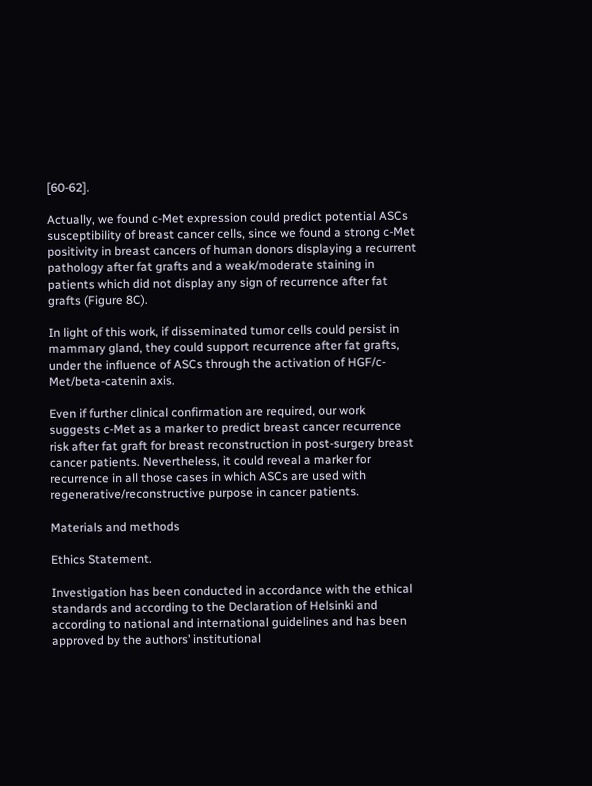[60-62].

Actually, we found c-Met expression could predict potential ASCs susceptibility of breast cancer cells, since we found a strong c-Met positivity in breast cancers of human donors displaying a recurrent pathology after fat grafts and a weak/moderate staining in patients which did not display any sign of recurrence after fat grafts (Figure 8C).

In light of this work, if disseminated tumor cells could persist in mammary gland, they could support recurrence after fat grafts, under the influence of ASCs through the activation of HGF/c-Met/beta-catenin axis.

Even if further clinical confirmation are required, our work suggests c-Met as a marker to predict breast cancer recurrence risk after fat graft for breast reconstruction in post-surgery breast cancer patients. Nevertheless, it could reveal a marker for recurrence in all those cases in which ASCs are used with regenerative/reconstructive purpose in cancer patients.

Materials and methods

Ethics Statement.

Investigation has been conducted in accordance with the ethical standards and according to the Declaration of Helsinki and according to national and international guidelines and has been approved by the authors’ institutional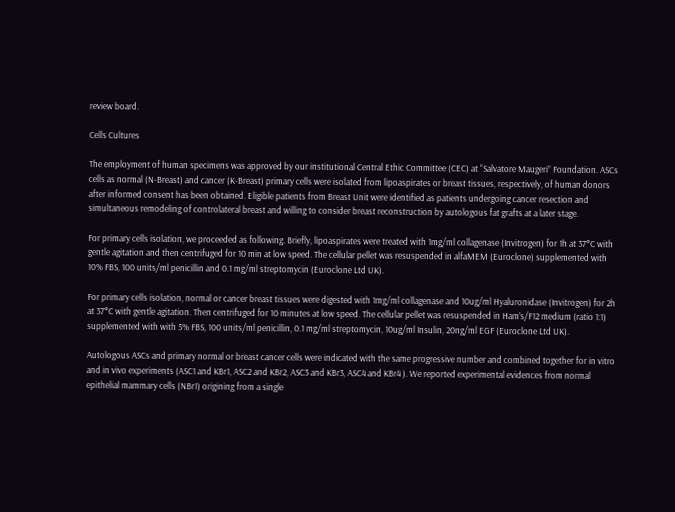review board.

Cells Cultures

The employment of human specimens was approved by our institutional Central Ethic Committee (CEC) at “Salvatore Maugeri” Foundation. ASCs cells as normal (N-Breast) and cancer (K-Breast) primary cells were isolated from lipoaspirates or breast tissues, respectively, of human donors after informed consent has been obtained. Eligible patients from Breast Unit were identified as patients undergoing cancer resection and simultaneous remodeling of controlateral breast and willing to consider breast reconstruction by autologous fat grafts at a later stage.

For primary cells isolation, we proceeded as following. Briefly, lipoaspirates were treated with 1mg/ml collagenase (Invitrogen) for 1h at 37°C with gentle agitation and then centrifuged for 10 min at low speed. The cellular pellet was resuspended in alfaMEM (Euroclone) supplemented with 10% FBS, 100 units/ml penicillin and 0.1 mg/ml streptomycin (Euroclone Ltd UK).

For primary cells isolation, normal or cancer breast tissues were digested with 1mg/ml collagenase and 10ug/ml Hyaluronidase (Invitrogen) for 2h at 37°C with gentle agitation. Then centrifuged for 10 minutes at low speed. The cellular pellet was resuspended in Ham’s/F12 medium (ratio 1:1) supplemented with with 5% FBS, 100 units/ml penicillin, 0.1 mg/ml streptomycin, 10ug/ml Insulin, 20ng/ml EGF (Euroclone Ltd UK).

Autologous ASCs and primary normal or breast cancer cells were indicated with the same progressive number and combined together for in vitro and in vivo experiments (ASC1 and KBr1, ASC2 and KBr2, ASC3 and KBr3, ASC4 and KBr4 ). We reported experimental evidences from normal epithelial mammary cells (NBr1) origining from a single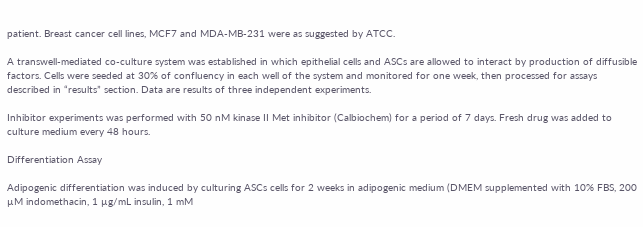patient. Breast cancer cell lines, MCF7 and MDA-MB-231 were as suggested by ATCC.

A transwell-mediated co-culture system was established in which epithelial cells and ASCs are allowed to interact by production of diffusible factors. Cells were seeded at 30% of confluency in each well of the system and monitored for one week, then processed for assays described in “results” section. Data are results of three independent experiments.

Inhibitor experiments was performed with 50 nM kinase II Met inhibitor (Calbiochem) for a period of 7 days. Fresh drug was added to culture medium every 48 hours.

Differentiation Assay

Adipogenic differentiation was induced by culturing ASCs cells for 2 weeks in adipogenic medium (DMEM supplemented with 10% FBS, 200 µM indomethacin, 1 µg/mL insulin, 1 mM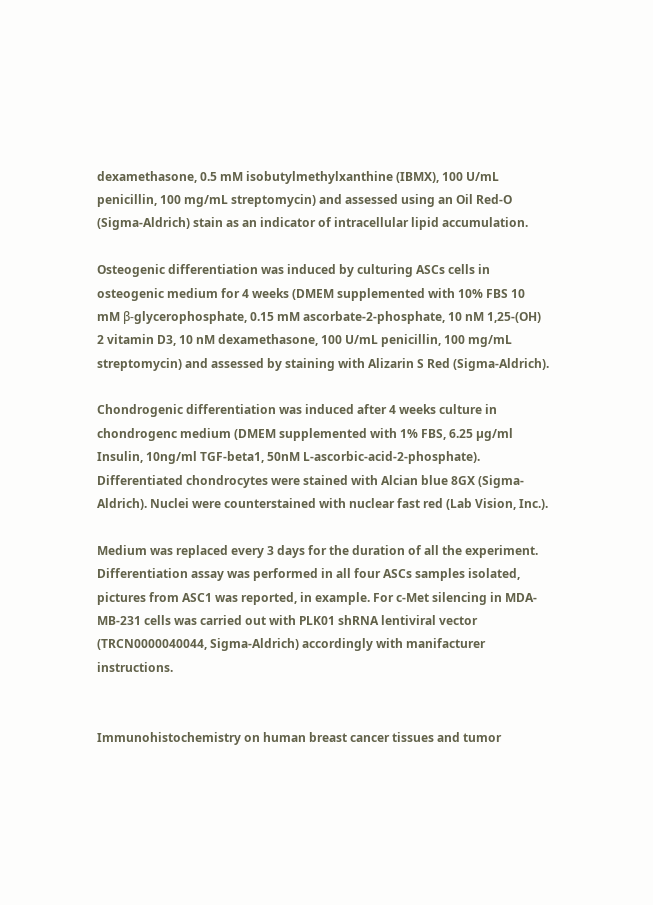dexamethasone, 0.5 mM isobutylmethylxanthine (IBMX), 100 U/mL penicillin, 100 mg/mL streptomycin) and assessed using an Oil Red-O (Sigma-Aldrich) stain as an indicator of intracellular lipid accumulation.

Osteogenic differentiation was induced by culturing ASCs cells in osteogenic medium for 4 weeks (DMEM supplemented with 10% FBS 10 mM β-glycerophosphate, 0.15 mM ascorbate-2-phosphate, 10 nM 1,25-(OH) 2 vitamin D3, 10 nM dexamethasone, 100 U/mL penicillin, 100 mg/mL streptomycin) and assessed by staining with Alizarin S Red (Sigma-Aldrich).

Chondrogenic differentiation was induced after 4 weeks culture in chondrogenc medium (DMEM supplemented with 1% FBS, 6.25 µg/ml Insulin, 10ng/ml TGF-beta1, 50nM L-ascorbic-acid-2-phosphate). Differentiated chondrocytes were stained with Alcian blue 8GX (Sigma-Aldrich). Nuclei were counterstained with nuclear fast red (Lab Vision, Inc.).

Medium was replaced every 3 days for the duration of all the experiment. Differentiation assay was performed in all four ASCs samples isolated, pictures from ASC1 was reported, in example. For c-Met silencing in MDA-MB-231 cells was carried out with PLK01 shRNA lentiviral vector (TRCN0000040044, Sigma-Aldrich) accordingly with manifacturer instructions.


Immunohistochemistry on human breast cancer tissues and tumor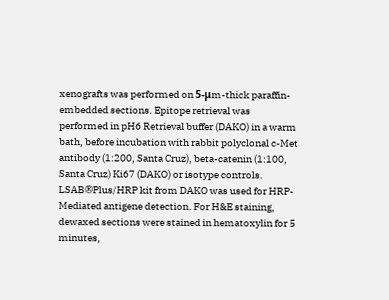xenografts was performed on 5-μm-thick paraffin-embedded sections. Epitope retrieval was performed in pH6 Retrieval buffer (DAKO) in a warm bath, before incubation with rabbit polyclonal c-Met antibody (1:200, Santa Cruz), beta-catenin (1:100, Santa Cruz) Ki67 (DAKO) or isotype controls. LSAB®Plus/HRP kit from DAKO was used for HRP-Mediated antigene detection. For H&E staining, dewaxed sections were stained in hematoxylin for 5 minutes,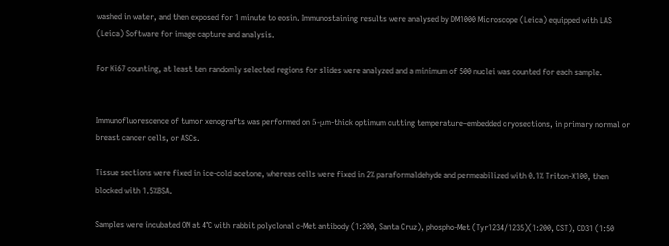washed in water, and then exposed for 1 minute to eosin. Immunostaining results were analysed by DM1000 Microscope (Leica) equipped with LAS (Leica) Software for image capture and analysis.

For Ki67 counting, at least ten randomly selected regions for slides were analyzed and a minimum of 500 nuclei was counted for each sample.


Immunofluorescence of tumor xenografts was performed on 5-μm-thick optimum cutting temperature–embedded cryosections, in primary normal or breast cancer cells, or ASCs.

Tissue sections were fixed in ice-cold acetone, whereas cells were fixed in 2% paraformaldehyde and permeabilized with 0.1% Triton-X100, then blocked with 1.5%BSA.

Samples were incubated ON at 4°C with rabbit polyclonal c-Met antibody (1:200, Santa Cruz), phospho-Met (Tyr1234/1235)(1:200, CST), CD31 (1:50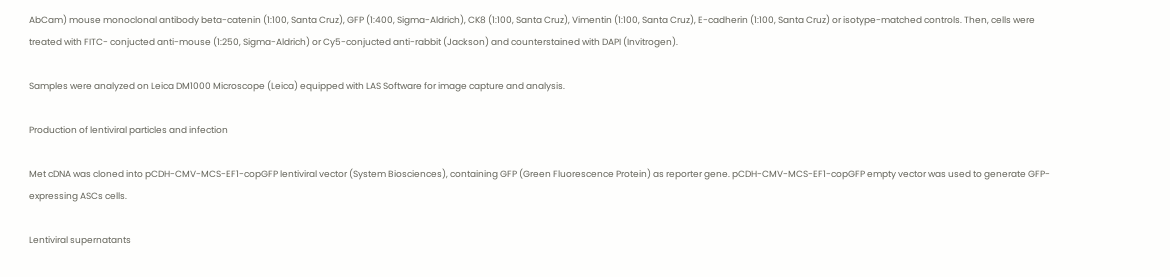AbCam) mouse monoclonal antibody beta-catenin (1:100, Santa Cruz), GFP (1:400, Sigma-Aldrich), CK8 (1:100, Santa Cruz), Vimentin (1:100, Santa Cruz), E-cadherin (1:100, Santa Cruz) or isotype-matched controls. Then, cells were treated with FITC- conjucted anti-mouse (1:250, Sigma-Aldrich) or Cy5-conjucted anti-rabbit (Jackson) and counterstained with DAPI (Invitrogen).

Samples were analyzed on Leica DM1000 Microscope (Leica) equipped with LAS Software for image capture and analysis.

Production of lentiviral particles and infection

Met cDNA was cloned into pCDH-CMV-MCS-EF1-copGFP lentiviral vector (System Biosciences), containing GFP (Green Fluorescence Protein) as reporter gene. pCDH-CMV-MCS-EF1-copGFP empty vector was used to generate GFP-expressing ASCs cells.

Lentiviral supernatants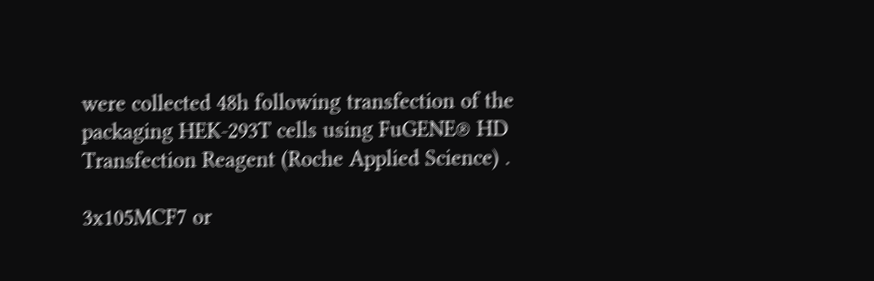were collected 48h following transfection of the packaging HEK-293T cells using FuGENE® HD Transfection Reagent (Roche Applied Science) .

3x105MCF7 or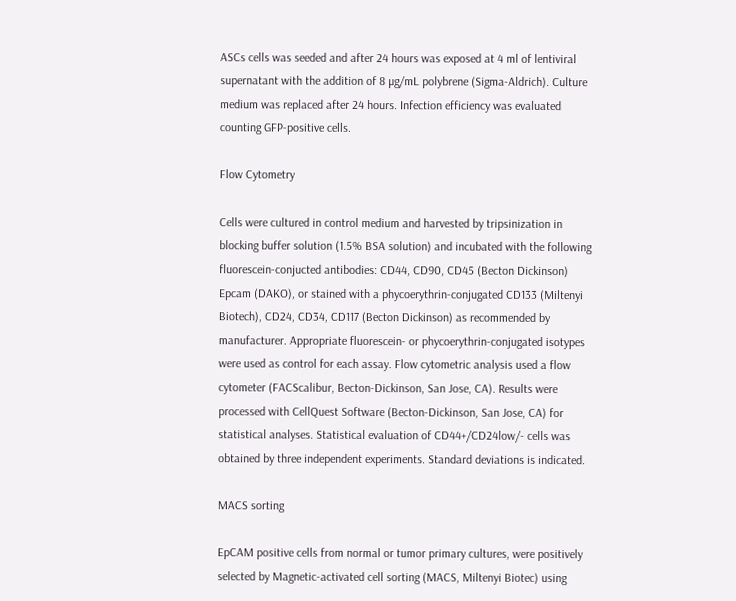ASCs cells was seeded and after 24 hours was exposed at 4 ml of lentiviral supernatant with the addition of 8 µg/mL polybrene (Sigma-Aldrich). Culture medium was replaced after 24 hours. Infection efficiency was evaluated counting GFP-positive cells.

Flow Cytometry

Cells were cultured in control medium and harvested by tripsinization in blocking buffer solution (1.5% BSA solution) and incubated with the following fluorescein-conjucted antibodies: CD44, CD90, CD45 (Becton Dickinson) Epcam (DAKO), or stained with a phycoerythrin-conjugated CD133 (Miltenyi Biotech), CD24, CD34, CD117 (Becton Dickinson) as recommended by manufacturer. Appropriate fluorescein- or phycoerythrin-conjugated isotypes were used as control for each assay. Flow cytometric analysis used a flow cytometer (FACScalibur, Becton-Dickinson, San Jose, CA). Results were processed with CellQuest Software (Becton-Dickinson, San Jose, CA) for statistical analyses. Statistical evaluation of CD44+/CD24low/- cells was obtained by three independent experiments. Standard deviations is indicated.

MACS sorting

EpCAM positive cells from normal or tumor primary cultures, were positively selected by Magnetic-activated cell sorting (MACS, Miltenyi Biotec) using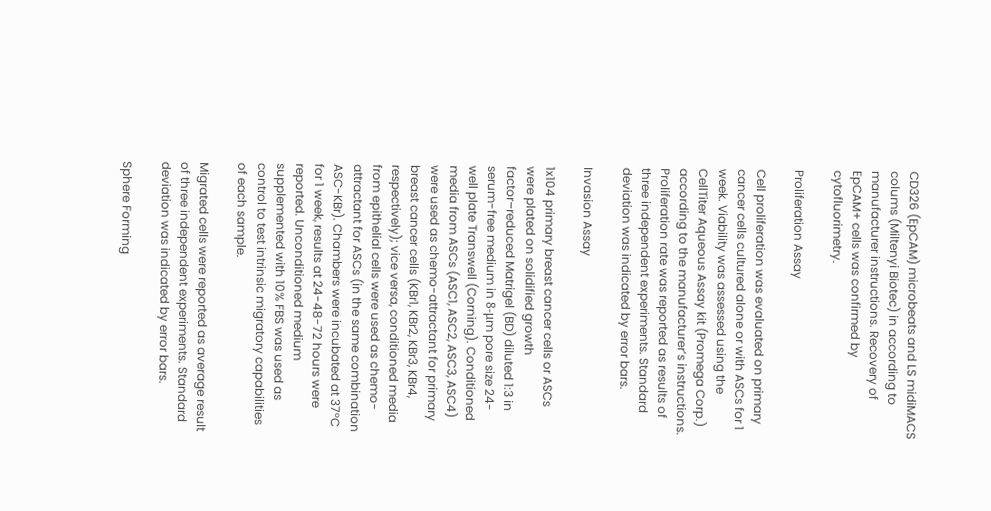CD326 (EpCAM) microbeats and LS midiMACS colums (Miltenyi Biotec) in according to manufacturer instructions. Recovery of EpCAM+ cells was confirmed by cytofluorimetry.

Proliferation Assay

Cell proliferation was evaluated on primary cancer cells cultured alone or with ASCs for 1 week. Viability was assessed using the CellTiter Aqueous Assay kit (Promega Corp.) according to the manufacturer’s instructions. Proliferation rate was reported as results of three independent experiments. Standard deviation was indicated by error bars.

Invasion Assay

1x104 primary breast cancer cells or ASCs were plated on solidified growth factor–reduced Matrigel (BD) diluted 1:3 in serum-free medium in 8-μm pore size 24-well plate Transwell (Corning). Conditioned media from ASCs (ASC1, ASC2, ASC3, ASC4) were used as chemo-attractant for primary breast cancer cells (KBr1, KBr2, KBr3, KBr4, respectively); vice versa, conditioned media from epithelial cells were used as chemo-attractant for ASCs (in the same combination ASC-KBr). Chambers were incubated at 37°C for 1 week, results at 24-48-72 hours were reported. Unconditioned medium supplemented with 10% FBS was used as control to test intrinsic migratory capabilities of each sample.

Migrated cells were reported as average result of three independent experiments. Standard deviation was indicated by error bars.

Sphere Forming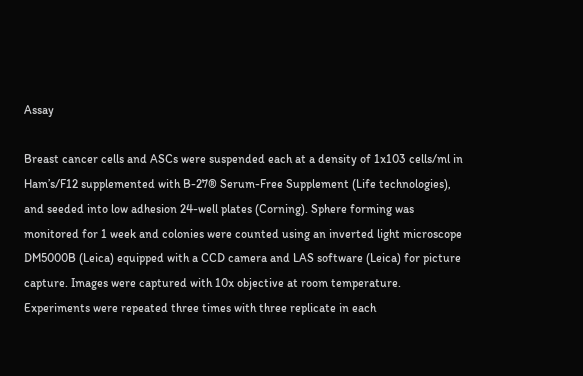Assay

Breast cancer cells and ASCs were suspended each at a density of 1x103 cells/ml in Ham’s/F12 supplemented with B-27® Serum-Free Supplement (Life technologies), and seeded into low adhesion 24-well plates (Corning). Sphere forming was monitored for 1 week and colonies were counted using an inverted light microscope DM5000B (Leica) equipped with a CCD camera and LAS software (Leica) for picture capture. Images were captured with 10x objective at room temperature. Experiments were repeated three times with three replicate in each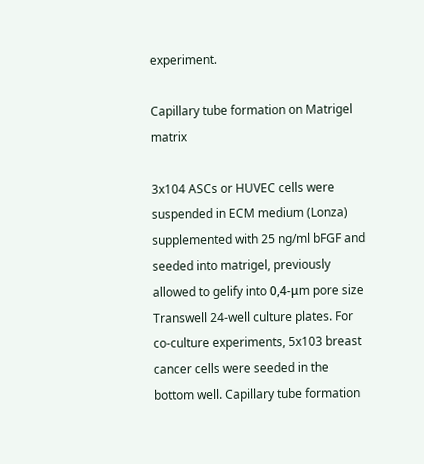experiment.

Capillary tube formation on Matrigel matrix

3x104 ASCs or HUVEC cells were suspended in ECM medium (Lonza) supplemented with 25 ng/ml bFGF and seeded into matrigel, previously allowed to gelify into 0,4-μm pore size Transwell 24-well culture plates. For co-culture experiments, 5x103 breast cancer cells were seeded in the bottom well. Capillary tube formation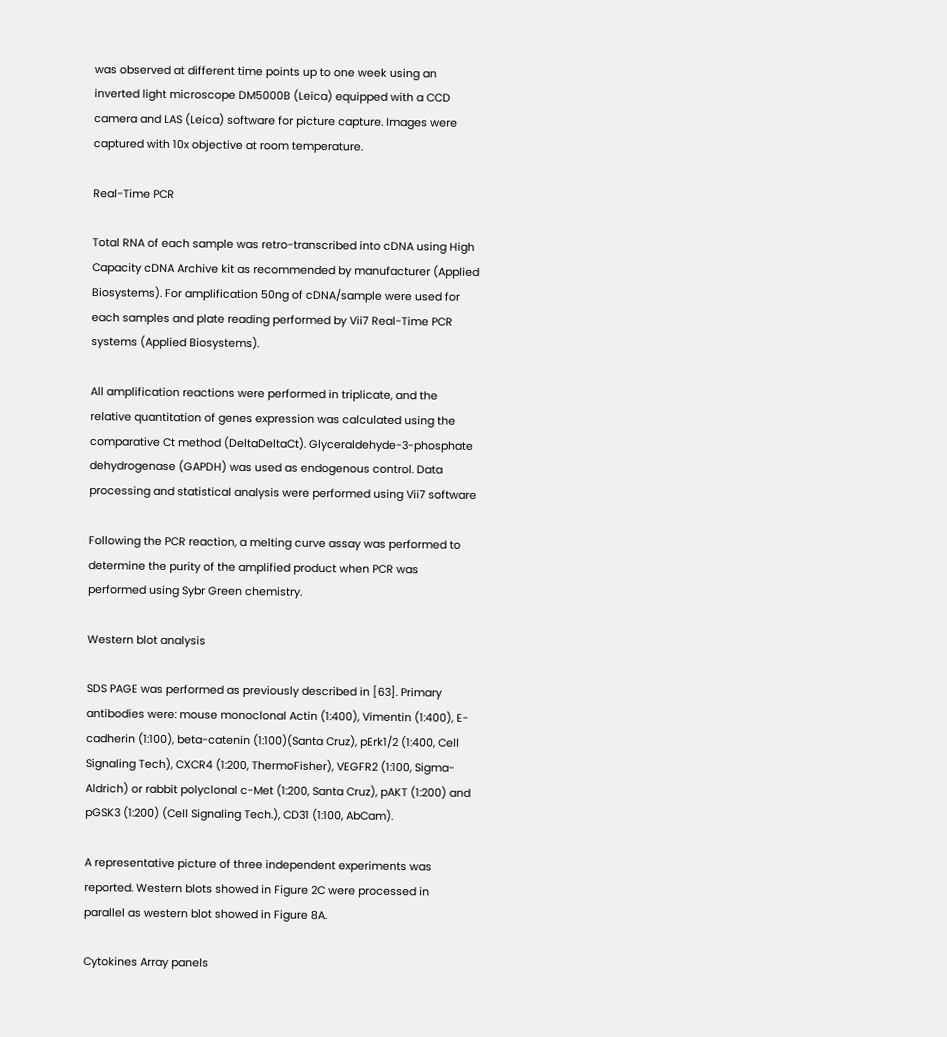was observed at different time points up to one week using an inverted light microscope DM5000B (Leica) equipped with a CCD camera and LAS (Leica) software for picture capture. Images were captured with 10x objective at room temperature.

Real-Time PCR

Total RNA of each sample was retro-transcribed into cDNA using High Capacity cDNA Archive kit as recommended by manufacturer (Applied Biosystems). For amplification 50ng of cDNA/sample were used for each samples and plate reading performed by Vii7 Real-Time PCR systems (Applied Biosystems).

All amplification reactions were performed in triplicate, and the relative quantitation of genes expression was calculated using the comparative Ct method (DeltaDeltaCt). Glyceraldehyde-3-phosphate dehydrogenase (GAPDH) was used as endogenous control. Data processing and statistical analysis were performed using Vii7 software

Following the PCR reaction, a melting curve assay was performed to determine the purity of the amplified product when PCR was performed using Sybr Green chemistry.

Western blot analysis

SDS PAGE was performed as previously described in [63]. Primary antibodies were: mouse monoclonal Actin (1:400), Vimentin (1:400), E-cadherin (1:100), beta-catenin (1:100)(Santa Cruz), pErk1/2 (1:400, Cell Signaling Tech), CXCR4 (1:200, ThermoFisher), VEGFR2 (1:100, Sigma-Aldrich) or rabbit polyclonal c-Met (1:200, Santa Cruz), pAKT (1:200) and pGSK3 (1:200) (Cell Signaling Tech.), CD31 (1:100, AbCam).

A representative picture of three independent experiments was reported. Western blots showed in Figure 2C were processed in parallel as western blot showed in Figure 8A.

Cytokines Array panels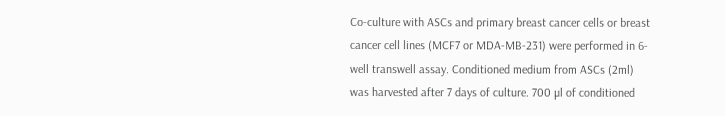Co-culture with ASCs and primary breast cancer cells or breast cancer cell lines (MCF7 or MDA-MB-231) were performed in 6-well transwell assay. Conditioned medium from ASCs (2ml) was harvested after 7 days of culture. 700 µl of conditioned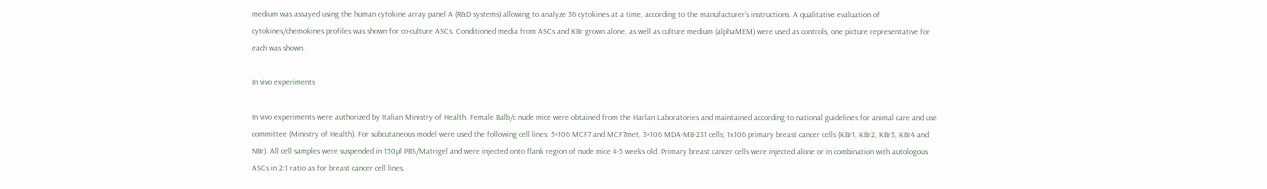medium was assayed using the human cytokine array panel A (R&D systems) allowing to analyze 36 cytokines at a time, according to the manufacturer’s instructions. A qualitative evaluation of cytokines/chemokines profiles was shown for co-culture ASCs. Conditioned media from ASCs and KBr grown alone, as well as culture medium (alphaMEM) were used as controls, one picture representative for each was shown.

In vivo experiments

In vivo experiments were authorized by Italian Ministry of Health. Female Balb/c nude mice were obtained from the Harlan Laboratories and maintained according to national guidelines for animal care and use committee (Ministry of Health). For subcutaneous model were used the following cell lines: 5×106 MCF7 and MCF7met, 3×106 MDA-MB-231 cells; 1x106 primary breast cancer cells (KBr1, KBr2, KBr3, KBr4 and NBr). All cell samples were suspended in 150µl PBS/Matrigel and were injected onto flank region of nude mice 4-5 weeks old. Primary breast cancer cells were injected alone or in combination with autologous ASCs in 2:1 ratio as for breast cancer cell lines.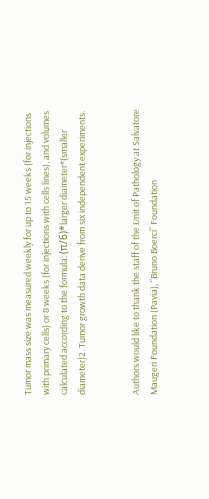Tumor mass size was measured weekly for up to 15 weeks (for injections with primary cells) or 8 weeks (for injections with cells lines), and volumes calculated according to the formula: (π/6)*larger diameter*(smaller diameter)2. Tumor growth data derive from six independent experiments.


Authors would like to thank the staff of the Unit of Pathology at Salvatore Maugeri Foundation (Pavia), “Bruno Boerci” Foundation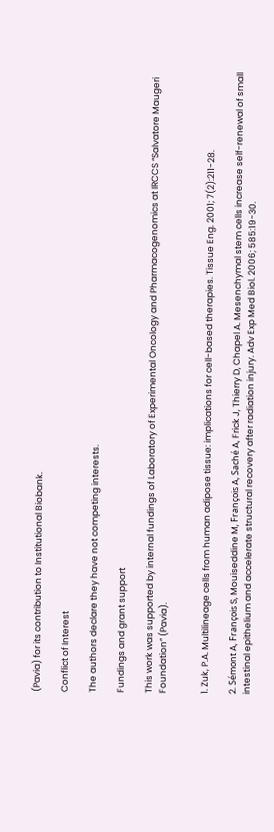(Pavia) for its contribution to Institutional Biobank.

Conflict of Interest

The authors declare they have not competing interests.

Fundings and grant support

This work was supported by internal fundings of Laboratory of Experimental Oncology and Pharmacogenomics at IRCCS “Salvatore Maugeri Foundation” (Pavia).


1. Zuk, P.A. Multilineage cells from human adipose tissue: implications for cell-based therapies. Tissue Eng. 2001; 7(2):211-28.

2. Sémont A, François S, Mouiseddine M, François A, Saché A, Frick J, Thierry D, Chapel A. Mesenchymal stem cells increase self-renewal of small intestinal epithelium and accelerate structural recovery after radiation injury. Adv Exp Med Biol. 2006; 585:19-30.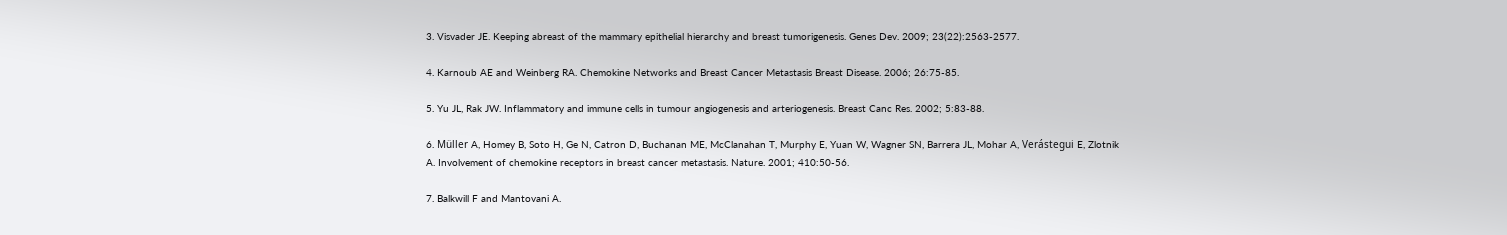3. Visvader JE. Keeping abreast of the mammary epithelial hierarchy and breast tumorigenesis. Genes Dev. 2009; 23(22):2563-2577.

4. Karnoub AE and Weinberg RA. Chemokine Networks and Breast Cancer Metastasis Breast Disease. 2006; 26:75-85.

5. Yu JL, Rak JW. Inflammatory and immune cells in tumour angiogenesis and arteriogenesis. Breast Canc Res. 2002; 5:83-88.

6. Müller A, Homey B, Soto H, Ge N, Catron D, Buchanan ME, McClanahan T, Murphy E, Yuan W, Wagner SN, Barrera JL, Mohar A, Verástegui E, Zlotnik A. Involvement of chemokine receptors in breast cancer metastasis. Nature. 2001; 410:50-56.

7. Balkwill F and Mantovani A.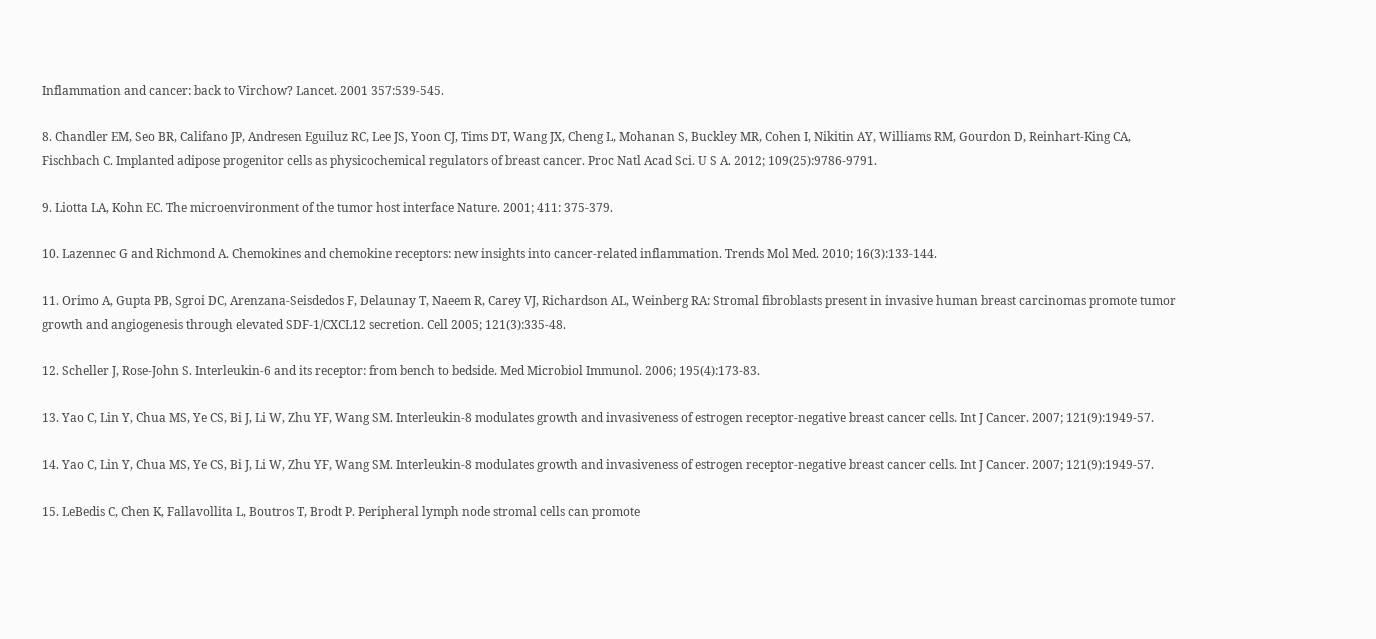Inflammation and cancer: back to Virchow? Lancet. 2001 357:539-545.

8. Chandler EM, Seo BR, Califano JP, Andresen Eguiluz RC, Lee JS, Yoon CJ, Tims DT, Wang JX, Cheng L, Mohanan S, Buckley MR, Cohen I, Nikitin AY, Williams RM, Gourdon D, Reinhart-King CA, Fischbach C. Implanted adipose progenitor cells as physicochemical regulators of breast cancer. Proc Natl Acad Sci. U S A. 2012; 109(25):9786-9791.

9. Liotta LA, Kohn EC. The microenvironment of the tumor host interface Nature. 2001; 411: 375-379.

10. Lazennec G and Richmond A. Chemokines and chemokine receptors: new insights into cancer-related inflammation. Trends Mol Med. 2010; 16(3):133-144.

11. Orimo A, Gupta PB, Sgroi DC, Arenzana-Seisdedos F, Delaunay T, Naeem R, Carey VJ, Richardson AL, Weinberg RA: Stromal fibroblasts present in invasive human breast carcinomas promote tumor growth and angiogenesis through elevated SDF-1/CXCL12 secretion. Cell 2005; 121(3):335-48.

12. Scheller J, Rose-John S. Interleukin-6 and its receptor: from bench to bedside. Med Microbiol Immunol. 2006; 195(4):173-83.

13. Yao C, Lin Y, Chua MS, Ye CS, Bi J, Li W, Zhu YF, Wang SM. Interleukin-8 modulates growth and invasiveness of estrogen receptor-negative breast cancer cells. Int J Cancer. 2007; 121(9):1949-57.

14. Yao C, Lin Y, Chua MS, Ye CS, Bi J, Li W, Zhu YF, Wang SM. Interleukin-8 modulates growth and invasiveness of estrogen receptor-negative breast cancer cells. Int J Cancer. 2007; 121(9):1949-57.

15. LeBedis C, Chen K, Fallavollita L, Boutros T, Brodt P. Peripheral lymph node stromal cells can promote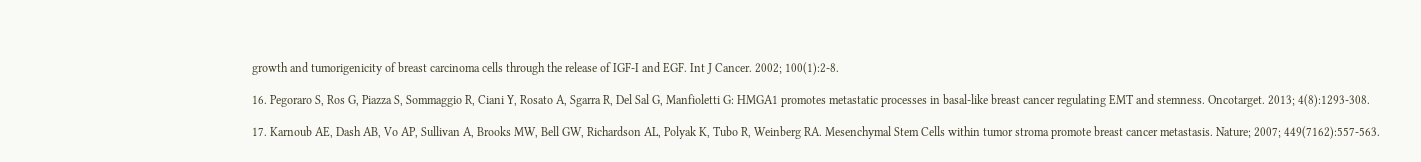growth and tumorigenicity of breast carcinoma cells through the release of IGF-I and EGF. Int J Cancer. 2002; 100(1):2-8.

16. Pegoraro S, Ros G, Piazza S, Sommaggio R, Ciani Y, Rosato A, Sgarra R, Del Sal G, Manfioletti G: HMGA1 promotes metastatic processes in basal-like breast cancer regulating EMT and stemness. Oncotarget. 2013; 4(8):1293-308.

17. Karnoub AE, Dash AB, Vo AP, Sullivan A, Brooks MW, Bell GW, Richardson AL, Polyak K, Tubo R, Weinberg RA. Mesenchymal Stem Cells within tumor stroma promote breast cancer metastasis. Nature; 2007; 449(7162):557-563.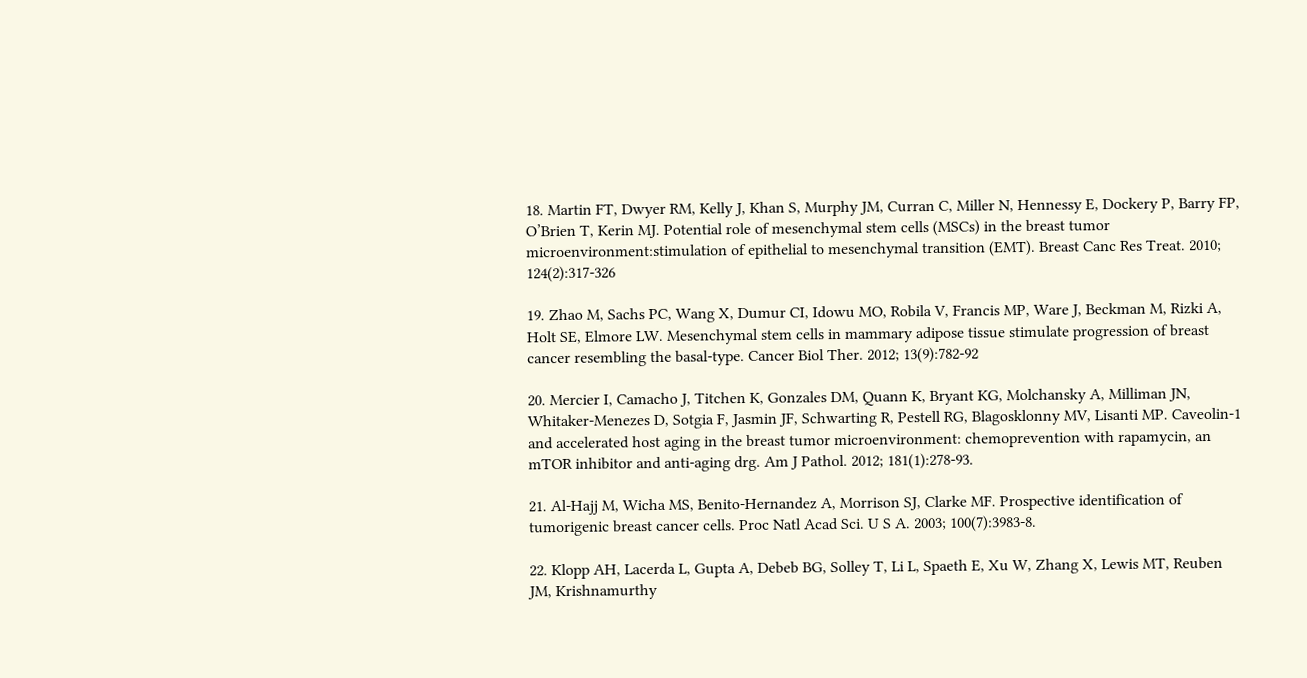18. Martin FT, Dwyer RM, Kelly J, Khan S, Murphy JM, Curran C, Miller N, Hennessy E, Dockery P, Barry FP, O’Brien T, Kerin MJ. Potential role of mesenchymal stem cells (MSCs) in the breast tumor microenvironment:stimulation of epithelial to mesenchymal transition (EMT). Breast Canc Res Treat. 2010; 124(2):317-326

19. Zhao M, Sachs PC, Wang X, Dumur CI, Idowu MO, Robila V, Francis MP, Ware J, Beckman M, Rizki A, Holt SE, Elmore LW. Mesenchymal stem cells in mammary adipose tissue stimulate progression of breast cancer resembling the basal-type. Cancer Biol Ther. 2012; 13(9):782-92

20. Mercier I, Camacho J, Titchen K, Gonzales DM, Quann K, Bryant KG, Molchansky A, Milliman JN, Whitaker-Menezes D, Sotgia F, Jasmin JF, Schwarting R, Pestell RG, Blagosklonny MV, Lisanti MP. Caveolin-1 and accelerated host aging in the breast tumor microenvironment: chemoprevention with rapamycin, an mTOR inhibitor and anti-aging drg. Am J Pathol. 2012; 181(1):278-93.

21. Al-Hajj M, Wicha MS, Benito-Hernandez A, Morrison SJ, Clarke MF. Prospective identification of tumorigenic breast cancer cells. Proc Natl Acad Sci. U S A. 2003; 100(7):3983-8.

22. Klopp AH, Lacerda L, Gupta A, Debeb BG, Solley T, Li L, Spaeth E, Xu W, Zhang X, Lewis MT, Reuben JM, Krishnamurthy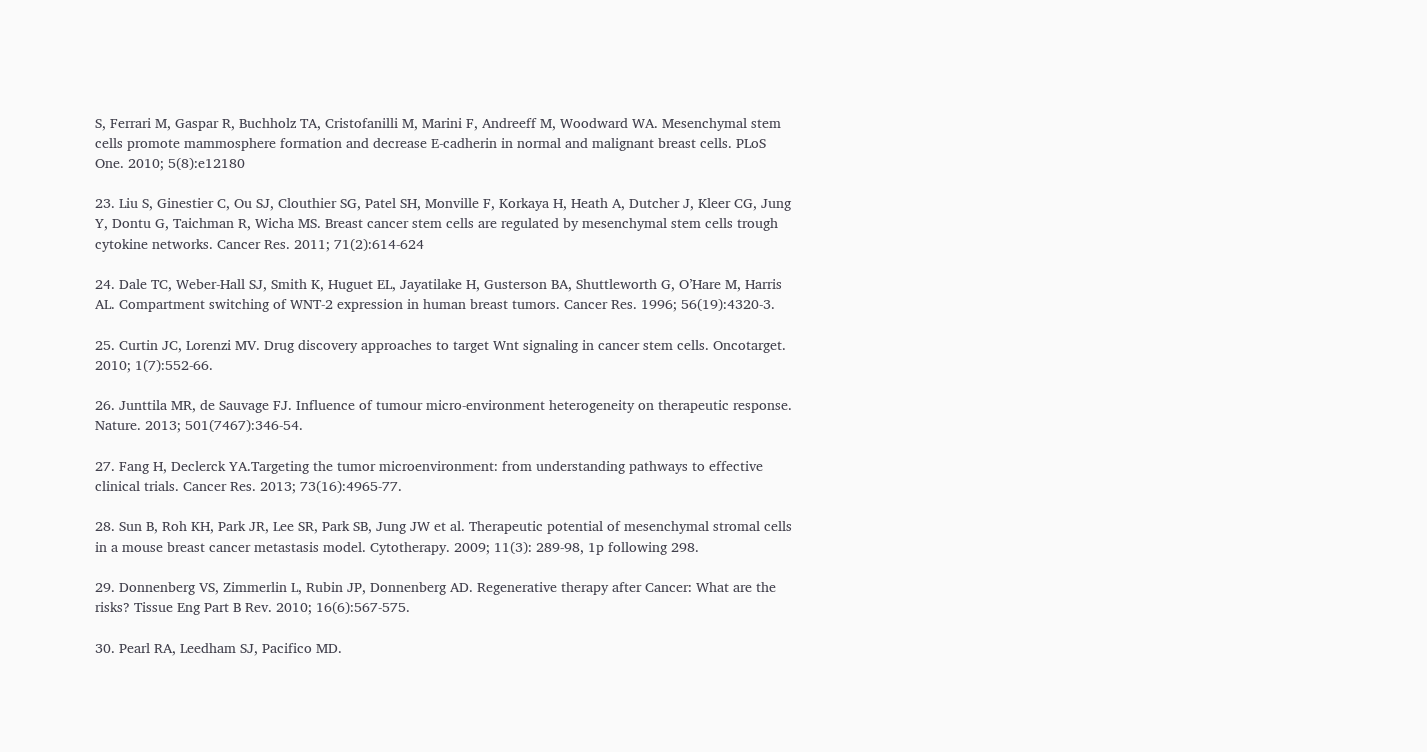S, Ferrari M, Gaspar R, Buchholz TA, Cristofanilli M, Marini F, Andreeff M, Woodward WA. Mesenchymal stem cells promote mammosphere formation and decrease E-cadherin in normal and malignant breast cells. PLoS One. 2010; 5(8):e12180

23. Liu S, Ginestier C, Ou SJ, Clouthier SG, Patel SH, Monville F, Korkaya H, Heath A, Dutcher J, Kleer CG, Jung Y, Dontu G, Taichman R, Wicha MS. Breast cancer stem cells are regulated by mesenchymal stem cells trough cytokine networks. Cancer Res. 2011; 71(2):614-624

24. Dale TC, Weber-Hall SJ, Smith K, Huguet EL, Jayatilake H, Gusterson BA, Shuttleworth G, O’Hare M, Harris AL. Compartment switching of WNT-2 expression in human breast tumors. Cancer Res. 1996; 56(19):4320-3.

25. Curtin JC, Lorenzi MV. Drug discovery approaches to target Wnt signaling in cancer stem cells. Oncotarget. 2010; 1(7):552-66.

26. Junttila MR, de Sauvage FJ. Influence of tumour micro-environment heterogeneity on therapeutic response. Nature. 2013; 501(7467):346-54.

27. Fang H, Declerck YA.Targeting the tumor microenvironment: from understanding pathways to effective clinical trials. Cancer Res. 2013; 73(16):4965-77.

28. Sun B, Roh KH, Park JR, Lee SR, Park SB, Jung JW et al. Therapeutic potential of mesenchymal stromal cells in a mouse breast cancer metastasis model. Cytotherapy. 2009; 11(3): 289-98, 1p following 298.

29. Donnenberg VS, Zimmerlin L, Rubin JP, Donnenberg AD. Regenerative therapy after Cancer: What are the risks? Tissue Eng Part B Rev. 2010; 16(6):567-575.

30. Pearl RA, Leedham SJ, Pacifico MD.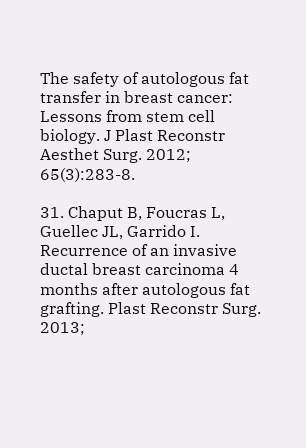The safety of autologous fat transfer in breast cancer: Lessons from stem cell biology. J Plast Reconstr Aesthet Surg. 2012; 65(3):283-8.

31. Chaput B, Foucras L, Guellec JL, Garrido I. Recurrence of an invasive ductal breast carcinoma 4 months after autologous fat grafting. Plast Reconstr Surg. 2013;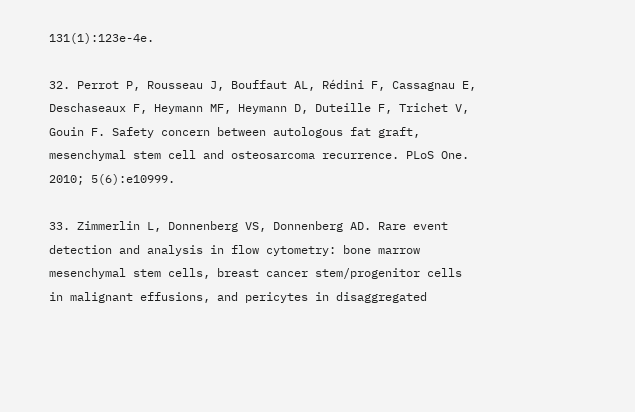131(1):123e-4e.

32. Perrot P, Rousseau J, Bouffaut AL, Rédini F, Cassagnau E, Deschaseaux F, Heymann MF, Heymann D, Duteille F, Trichet V, Gouin F. Safety concern between autologous fat graft, mesenchymal stem cell and osteosarcoma recurrence. PLoS One. 2010; 5(6):e10999.

33. Zimmerlin L, Donnenberg VS, Donnenberg AD. Rare event detection and analysis in flow cytometry: bone marrow mesenchymal stem cells, breast cancer stem/progenitor cells in malignant effusions, and pericytes in disaggregated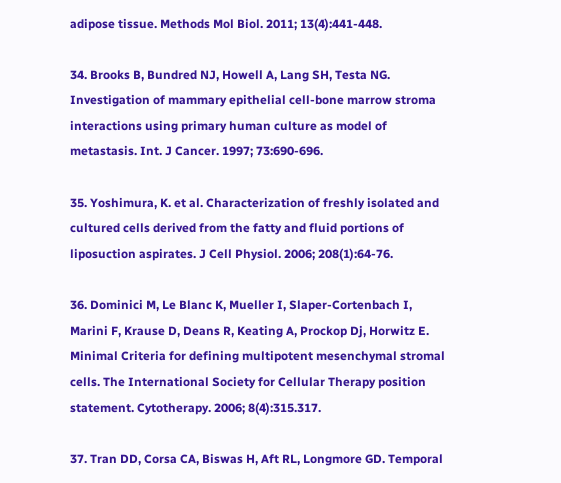adipose tissue. Methods Mol Biol. 2011; 13(4):441-448.

34. Brooks B, Bundred NJ, Howell A, Lang SH, Testa NG. Investigation of mammary epithelial cell-bone marrow stroma interactions using primary human culture as model of metastasis. Int. J Cancer. 1997; 73:690-696.

35. Yoshimura, K. et al. Characterization of freshly isolated and cultured cells derived from the fatty and fluid portions of liposuction aspirates. J Cell Physiol. 2006; 208(1):64-76.

36. Dominici M, Le Blanc K, Mueller I, Slaper-Cortenbach I, Marini F, Krause D, Deans R, Keating A, Prockop Dj, Horwitz E. Minimal Criteria for defining multipotent mesenchymal stromal cells. The International Society for Cellular Therapy position statement. Cytotherapy. 2006; 8(4):315.317.

37. Tran DD, Corsa CA, Biswas H, Aft RL, Longmore GD. Temporal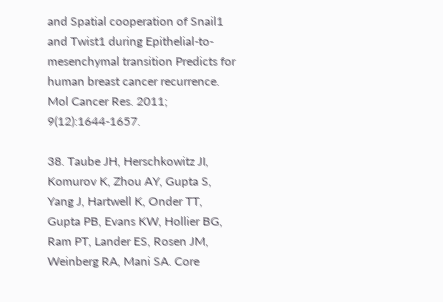and Spatial cooperation of Snail1 and Twist1 during Epithelial-to-mesenchymal transition Predicts for human breast cancer recurrence. Mol Cancer Res. 2011; 9(12):1644-1657.

38. Taube JH, Herschkowitz JI, Komurov K, Zhou AY, Gupta S, Yang J, Hartwell K, Onder TT, Gupta PB, Evans KW, Hollier BG, Ram PT, Lander ES, Rosen JM, Weinberg RA, Mani SA. Core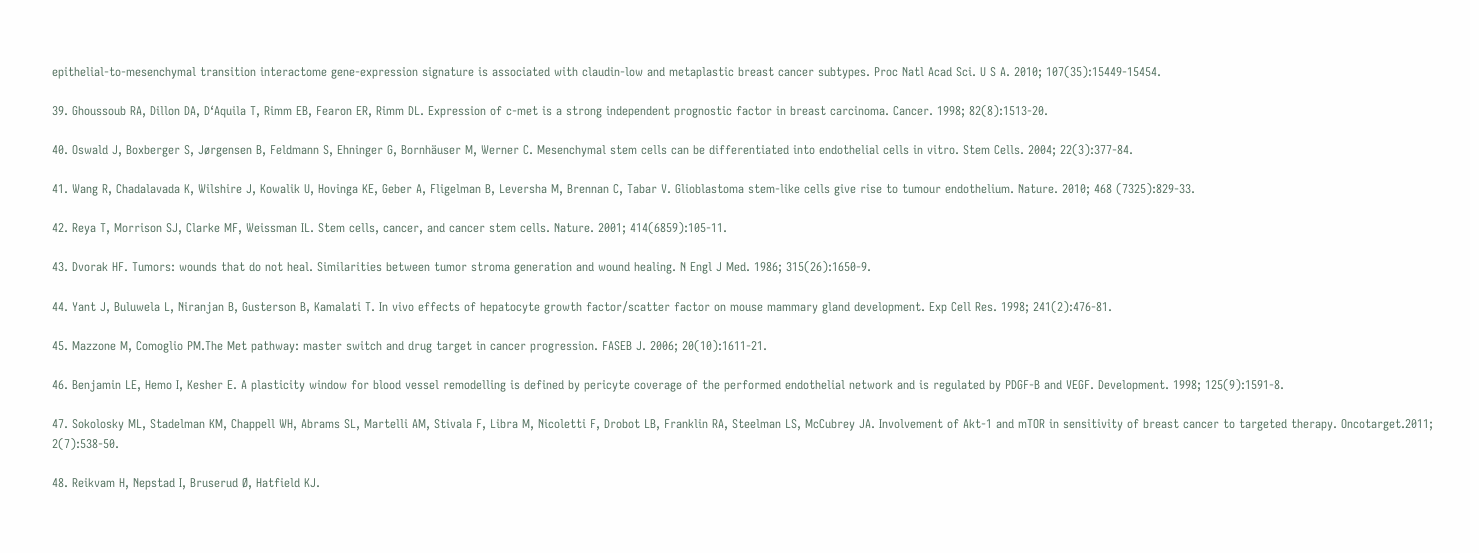epithelial-to-mesenchymal transition interactome gene-expression signature is associated with claudin-low and metaplastic breast cancer subtypes. Proc Natl Acad Sci. U S A. 2010; 107(35):15449-15454.

39. Ghoussoub RA, Dillon DA, D‘Aquila T, Rimm EB, Fearon ER, Rimm DL. Expression of c-met is a strong independent prognostic factor in breast carcinoma. Cancer. 1998; 82(8):1513-20.

40. Oswald J, Boxberger S, Jørgensen B, Feldmann S, Ehninger G, Bornhäuser M, Werner C. Mesenchymal stem cells can be differentiated into endothelial cells in vitro. Stem Cells. 2004; 22(3):377-84.

41. Wang R, Chadalavada K, Wilshire J, Kowalik U, Hovinga KE, Geber A, Fligelman B, Leversha M, Brennan C, Tabar V. Glioblastoma stem-like cells give rise to tumour endothelium. Nature. 2010; 468 (7325):829-33.

42. Reya T, Morrison SJ, Clarke MF, Weissman IL. Stem cells, cancer, and cancer stem cells. Nature. 2001; 414(6859):105-11.

43. Dvorak HF. Tumors: wounds that do not heal. Similarities between tumor stroma generation and wound healing. N Engl J Med. 1986; 315(26):1650-9.

44. Yant J, Buluwela L, Niranjan B, Gusterson B, Kamalati T. In vivo effects of hepatocyte growth factor/scatter factor on mouse mammary gland development. Exp Cell Res. 1998; 241(2):476-81.

45. Mazzone M, Comoglio PM.The Met pathway: master switch and drug target in cancer progression. FASEB J. 2006; 20(10):1611-21.

46. Benjamin LE, Hemo I, Kesher E. A plasticity window for blood vessel remodelling is defined by pericyte coverage of the performed endothelial network and is regulated by PDGF-B and VEGF. Development. 1998; 125(9):1591-8.

47. Sokolosky ML, Stadelman KM, Chappell WH, Abrams SL, Martelli AM, Stivala F, Libra M, Nicoletti F, Drobot LB, Franklin RA, Steelman LS, McCubrey JA. Involvement of Akt-1 and mTOR in sensitivity of breast cancer to targeted therapy. Oncotarget.2011; 2(7):538-50.

48. Reikvam H, Nepstad I, Bruserud Ø, Hatfield KJ.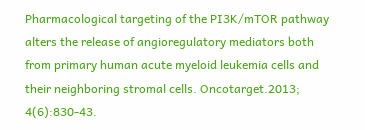Pharmacological targeting of the PI3K/mTOR pathway alters the release of angioregulatory mediators both from primary human acute myeloid leukemia cells and their neighboring stromal cells. Oncotarget.2013; 4(6):830-43.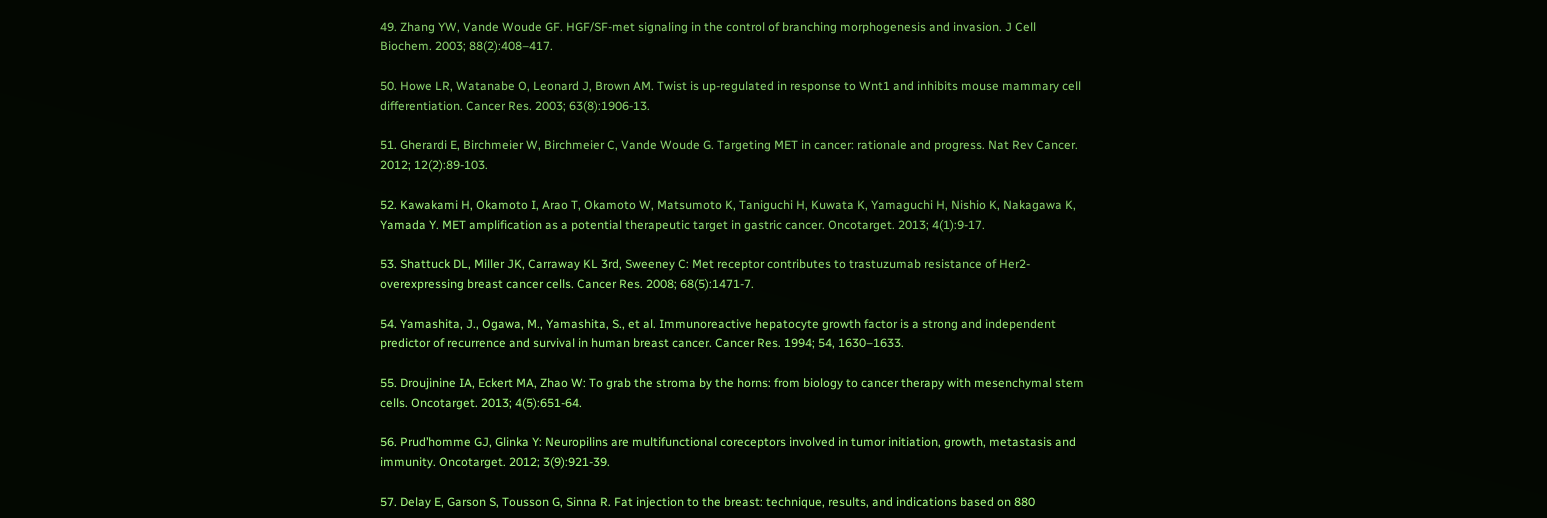49. Zhang YW, Vande Woude GF. HGF/SF-met signaling in the control of branching morphogenesis and invasion. J Cell Biochem. 2003; 88(2):408–417.

50. Howe LR, Watanabe O, Leonard J, Brown AM. Twist is up-regulated in response to Wnt1 and inhibits mouse mammary cell differentiation. Cancer Res. 2003; 63(8):1906-13.

51. Gherardi E, Birchmeier W, Birchmeier C, Vande Woude G. Targeting MET in cancer: rationale and progress. Nat Rev Cancer. 2012; 12(2):89-103.

52. Kawakami H, Okamoto I, Arao T, Okamoto W, Matsumoto K, Taniguchi H, Kuwata K, Yamaguchi H, Nishio K, Nakagawa K, Yamada Y. MET amplification as a potential therapeutic target in gastric cancer. Oncotarget. 2013; 4(1):9-17.

53. Shattuck DL, Miller JK, Carraway KL 3rd, Sweeney C: Met receptor contributes to trastuzumab resistance of Her2-overexpressing breast cancer cells. Cancer Res. 2008; 68(5):1471-7.

54. Yamashita, J., Ogawa, M., Yamashita, S., et al. Immunoreactive hepatocyte growth factor is a strong and independent predictor of recurrence and survival in human breast cancer. Cancer Res. 1994; 54, 1630–1633.

55. Droujinine IA, Eckert MA, Zhao W: To grab the stroma by the horns: from biology to cancer therapy with mesenchymal stem cells. Oncotarget. 2013; 4(5):651-64.

56. Prud’homme GJ, Glinka Y: Neuropilins are multifunctional coreceptors involved in tumor initiation, growth, metastasis and immunity. Oncotarget. 2012; 3(9):921-39.

57. Delay E, Garson S, Tousson G, Sinna R. Fat injection to the breast: technique, results, and indications based on 880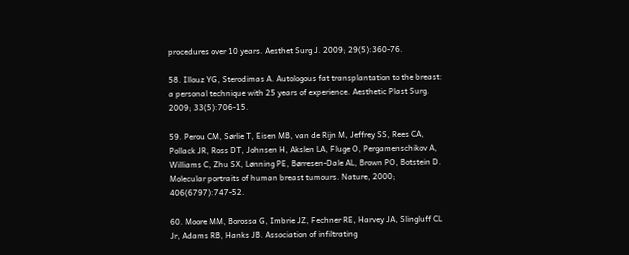procedures over 10 years. Aesthet Surg J. 2009; 29(5):360-76.

58. Illouz YG, Sterodimas A. Autologous fat transplantation to the breast: a personal technique with 25 years of experience. Aesthetic Plast Surg. 2009; 33(5):706-15.

59. Perou CM, Sørlie T, Eisen MB, van de Rijn M, Jeffrey SS, Rees CA, Pollack JR, Ross DT, Johnsen H, Akslen LA, Fluge O, Pergamenschikov A, Williams C, Zhu SX, Lønning PE, Børresen-Dale AL, Brown PO, Botstein D. Molecular portraits of human breast tumours. Nature, 2000; 406(6797):747-52.

60. Moore MM, Borossa G, Imbrie JZ, Fechner RE, Harvey JA, Slingluff CL Jr, Adams RB, Hanks JB. Association of infiltrating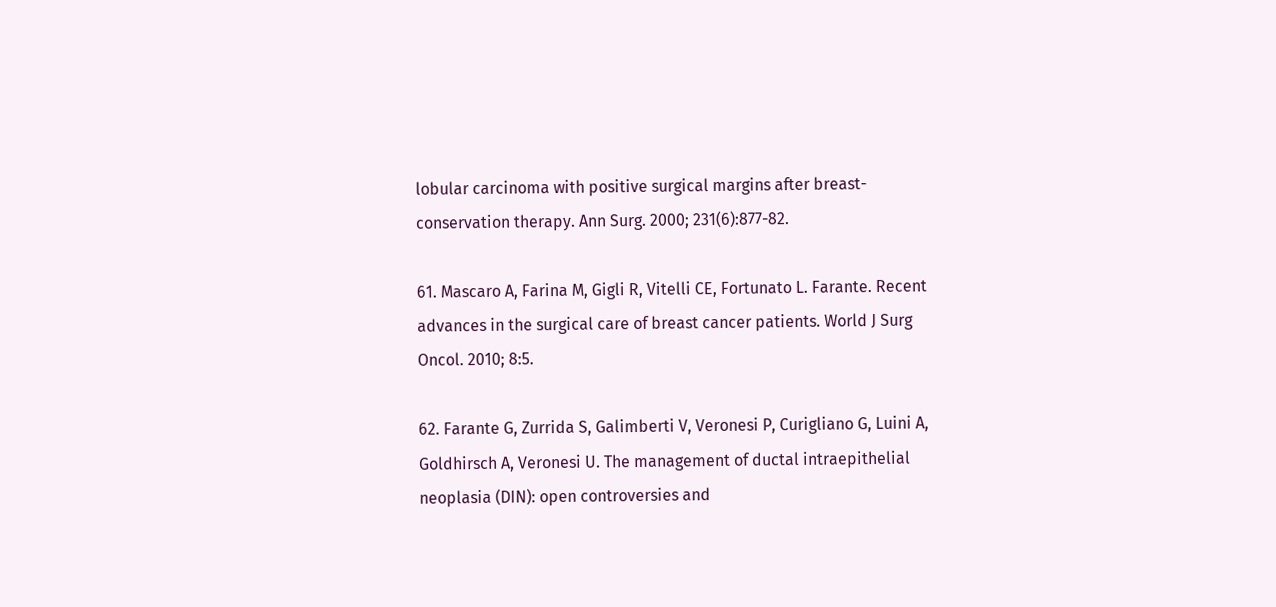lobular carcinoma with positive surgical margins after breast-conservation therapy. Ann Surg. 2000; 231(6):877-82.

61. Mascaro A, Farina M, Gigli R, Vitelli CE, Fortunato L. Farante. Recent advances in the surgical care of breast cancer patients. World J Surg Oncol. 2010; 8:5.

62. Farante G, Zurrida S, Galimberti V, Veronesi P, Curigliano G, Luini A, Goldhirsch A, Veronesi U. The management of ductal intraepithelial neoplasia (DIN): open controversies and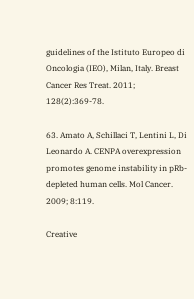guidelines of the Istituto Europeo di Oncologia (IEO), Milan, Italy. Breast Cancer Res Treat. 2011; 128(2):369-78.

63. Amato A, Schillaci T, Lentini L, Di Leonardo A. CENPA overexpression promotes genome instability in pRb-depleted human cells. Mol Cancer. 2009; 8:119.

Creative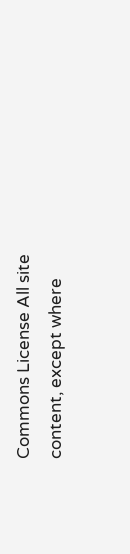Commons License All site content, except where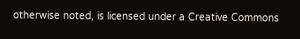otherwise noted, is licensed under a Creative Commons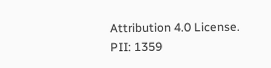Attribution 4.0 License.
PII: 1359